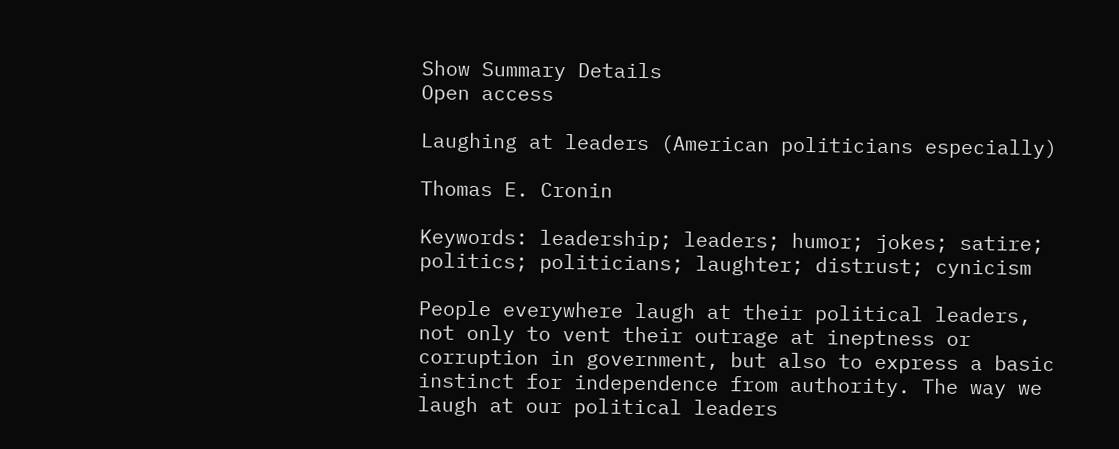Show Summary Details
Open access

Laughing at leaders (American politicians especially)

Thomas E. Cronin

Keywords: leadership; leaders; humor; jokes; satire; politics; politicians; laughter; distrust; cynicism

People everywhere laugh at their political leaders, not only to vent their outrage at ineptness or corruption in government, but also to express a basic instinct for independence from authority. The way we laugh at our political leaders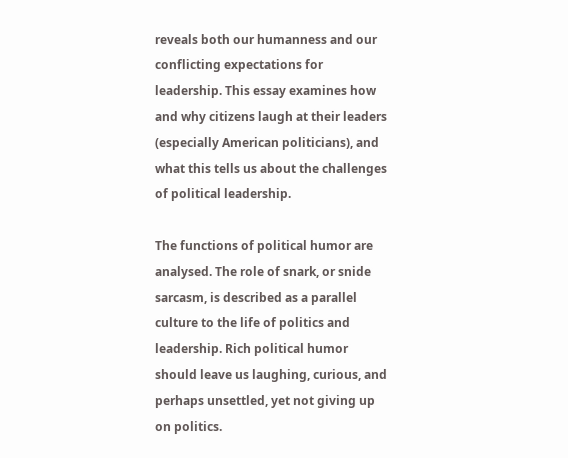reveals both our humanness and our conflicting expectations for leadership. This essay examines how and why citizens laugh at their leaders (especially American politicians), and what this tells us about the challenges of political leadership.

The functions of political humor are analysed. The role of snark, or snide sarcasm, is described as a parallel culture to the life of politics and leadership. Rich political humor should leave us laughing, curious, and perhaps unsettled, yet not giving up on politics.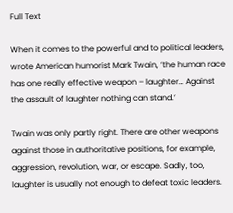Full Text

When it comes to the powerful and to political leaders, wrote American humorist Mark Twain, ‘the human race has one really effective weapon – laughter… Against the assault of laughter nothing can stand.’

Twain was only partly right. There are other weapons against those in authoritative positions, for example, aggression, revolution, war, or escape. Sadly, too, laughter is usually not enough to defeat toxic leaders.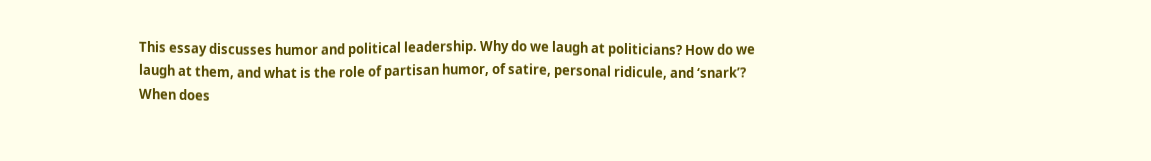This essay discusses humor and political leadership. Why do we laugh at politicians? How do we laugh at them, and what is the role of partisan humor, of satire, personal ridicule, and ‘snark’? When does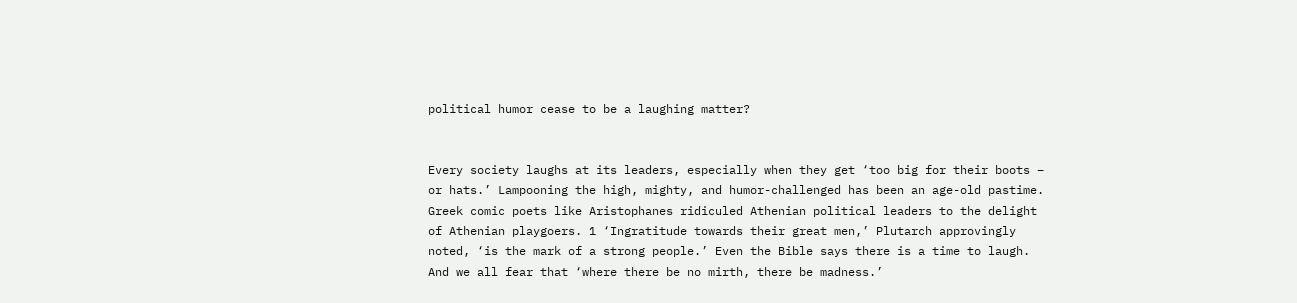political humor cease to be a laughing matter?


Every society laughs at its leaders, especially when they get ‘too big for their boots – or hats.’ Lampooning the high, mighty, and humor-challenged has been an age-old pastime. Greek comic poets like Aristophanes ridiculed Athenian political leaders to the delight of Athenian playgoers. 1 ‘Ingratitude towards their great men,’ Plutarch approvingly noted, ‘is the mark of a strong people.’ Even the Bible says there is a time to laugh. And we all fear that ‘where there be no mirth, there be madness.’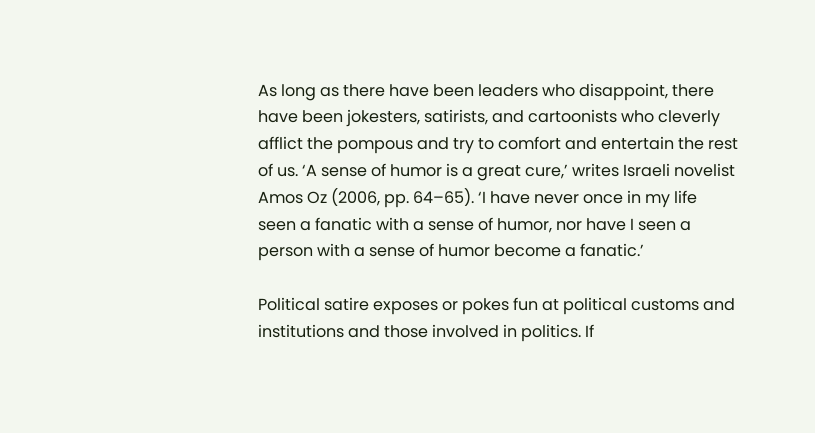As long as there have been leaders who disappoint, there have been jokesters, satirists, and cartoonists who cleverly afflict the pompous and try to comfort and entertain the rest of us. ‘A sense of humor is a great cure,’ writes Israeli novelist Amos Oz (2006, pp. 64–65). ‘I have never once in my life seen a fanatic with a sense of humor, nor have I seen a person with a sense of humor become a fanatic.’

Political satire exposes or pokes fun at political customs and institutions and those involved in politics. If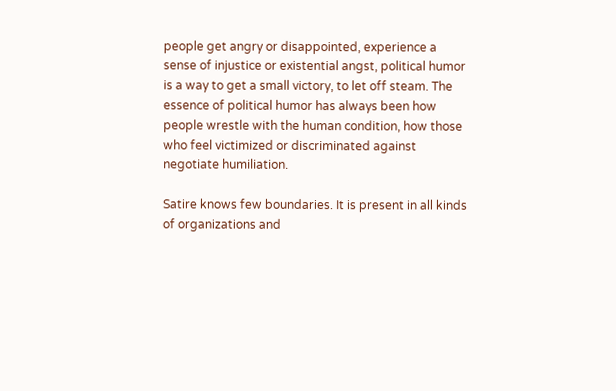people get angry or disappointed, experience a sense of injustice or existential angst, political humor is a way to get a small victory, to let off steam. The essence of political humor has always been how people wrestle with the human condition, how those who feel victimized or discriminated against negotiate humiliation.

Satire knows few boundaries. It is present in all kinds of organizations and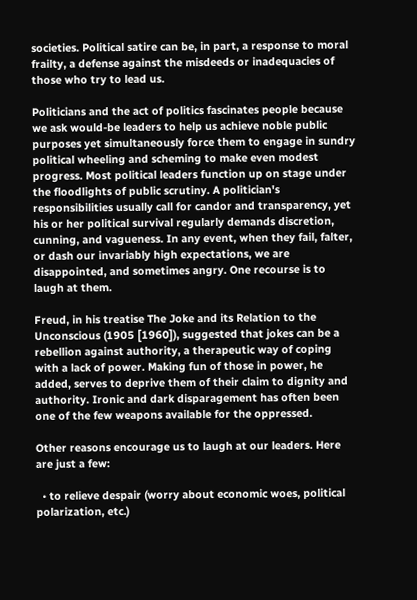societies. Political satire can be, in part, a response to moral frailty, a defense against the misdeeds or inadequacies of those who try to lead us.

Politicians and the act of politics fascinates people because we ask would-be leaders to help us achieve noble public purposes yet simultaneously force them to engage in sundry political wheeling and scheming to make even modest progress. Most political leaders function up on stage under the floodlights of public scrutiny. A politician's responsibilities usually call for candor and transparency, yet his or her political survival regularly demands discretion, cunning, and vagueness. In any event, when they fail, falter, or dash our invariably high expectations, we are disappointed, and sometimes angry. One recourse is to laugh at them.

Freud, in his treatise The Joke and its Relation to the Unconscious (1905 [1960]), suggested that jokes can be a rebellion against authority, a therapeutic way of coping with a lack of power. Making fun of those in power, he added, serves to deprive them of their claim to dignity and authority. Ironic and dark disparagement has often been one of the few weapons available for the oppressed.

Other reasons encourage us to laugh at our leaders. Here are just a few:

  • to relieve despair (worry about economic woes, political polarization, etc.)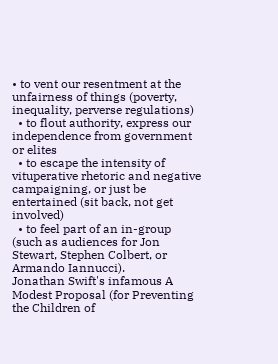• to vent our resentment at the unfairness of things (poverty, inequality, perverse regulations)
  • to flout authority, express our independence from government or elites
  • to escape the intensity of vituperative rhetoric and negative campaigning, or just be entertained (sit back, not get involved)
  • to feel part of an in-group (such as audiences for Jon Stewart, Stephen Colbert, or Armando Iannucci).
Jonathan Swift's infamous A Modest Proposal (for Preventing the Children of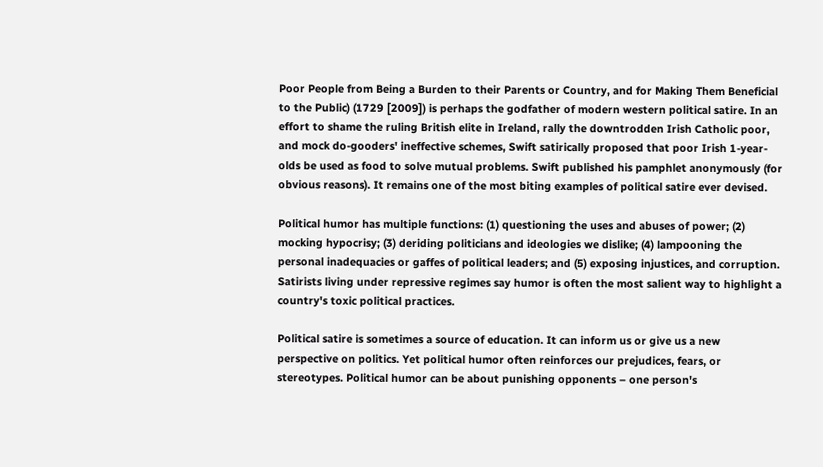Poor People from Being a Burden to their Parents or Country, and for Making Them Beneficial to the Public) (1729 [2009]) is perhaps the godfather of modern western political satire. In an effort to shame the ruling British elite in Ireland, rally the downtrodden Irish Catholic poor, and mock do-gooders' ineffective schemes, Swift satirically proposed that poor Irish 1-year-olds be used as food to solve mutual problems. Swift published his pamphlet anonymously (for obvious reasons). It remains one of the most biting examples of political satire ever devised.

Political humor has multiple functions: (1) questioning the uses and abuses of power; (2) mocking hypocrisy; (3) deriding politicians and ideologies we dislike; (4) lampooning the personal inadequacies or gaffes of political leaders; and (5) exposing injustices, and corruption. Satirists living under repressive regimes say humor is often the most salient way to highlight a country's toxic political practices.

Political satire is sometimes a source of education. It can inform us or give us a new perspective on politics. Yet political humor often reinforces our prejudices, fears, or stereotypes. Political humor can be about punishing opponents – one person's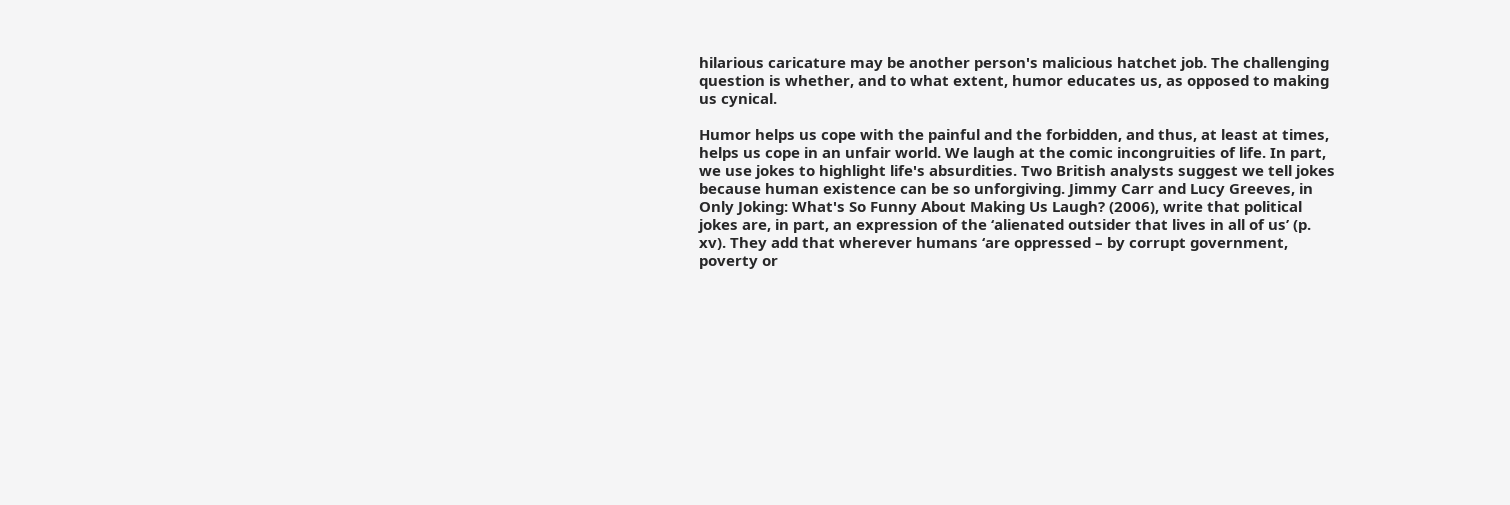hilarious caricature may be another person's malicious hatchet job. The challenging question is whether, and to what extent, humor educates us, as opposed to making us cynical.

Humor helps us cope with the painful and the forbidden, and thus, at least at times, helps us cope in an unfair world. We laugh at the comic incongruities of life. In part, we use jokes to highlight life's absurdities. Two British analysts suggest we tell jokes because human existence can be so unforgiving. Jimmy Carr and Lucy Greeves, in Only Joking: What's So Funny About Making Us Laugh? (2006), write that political jokes are, in part, an expression of the ‘alienated outsider that lives in all of us’ (p. xv). They add that wherever humans ‘are oppressed – by corrupt government, poverty or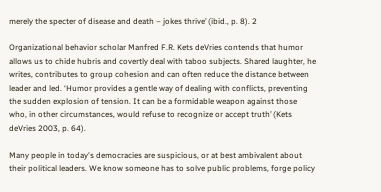merely the specter of disease and death – jokes thrive’ (ibid., p. 8). 2

Organizational behavior scholar Manfred F.R. Kets deVries contends that humor allows us to chide hubris and covertly deal with taboo subjects. Shared laughter, he writes, contributes to group cohesion and can often reduce the distance between leader and led. ‘Humor provides a gentle way of dealing with conflicts, preventing the sudden explosion of tension. It can be a formidable weapon against those who, in other circumstances, would refuse to recognize or accept truth’ (Kets deVries 2003, p. 64).

Many people in today's democracies are suspicious, or at best ambivalent about their political leaders. We know someone has to solve public problems, forge policy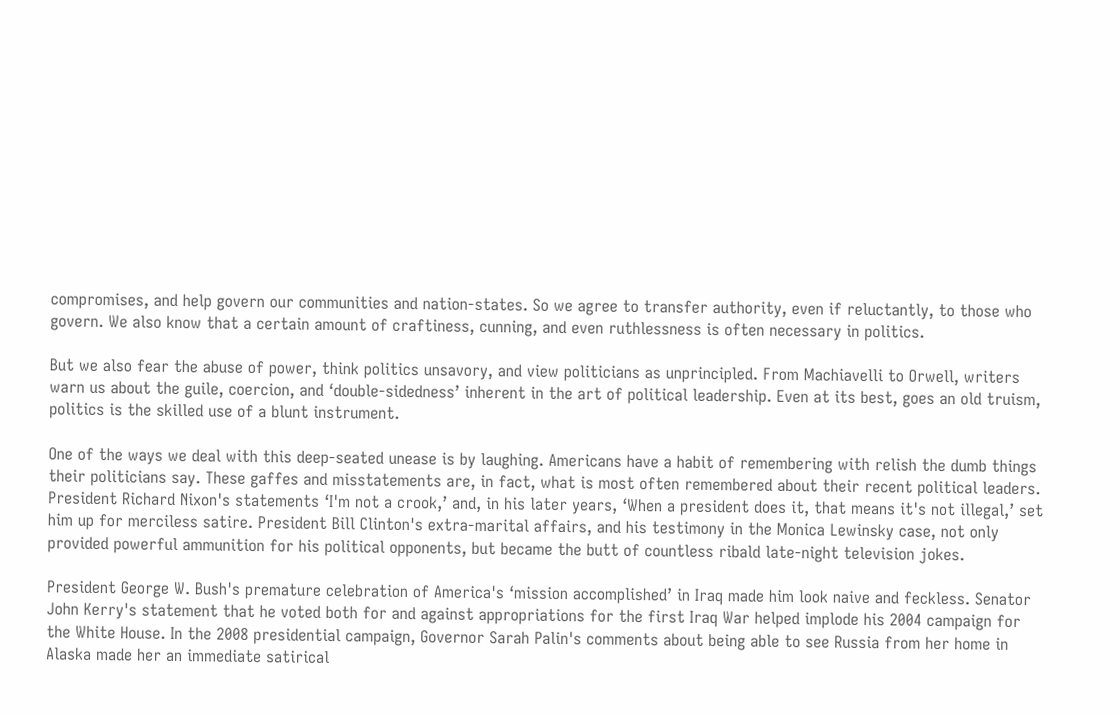compromises, and help govern our communities and nation-states. So we agree to transfer authority, even if reluctantly, to those who govern. We also know that a certain amount of craftiness, cunning, and even ruthlessness is often necessary in politics.

But we also fear the abuse of power, think politics unsavory, and view politicians as unprincipled. From Machiavelli to Orwell, writers warn us about the guile, coercion, and ‘double-sidedness’ inherent in the art of political leadership. Even at its best, goes an old truism, politics is the skilled use of a blunt instrument.

One of the ways we deal with this deep-seated unease is by laughing. Americans have a habit of remembering with relish the dumb things their politicians say. These gaffes and misstatements are, in fact, what is most often remembered about their recent political leaders. President Richard Nixon's statements ‘I'm not a crook,’ and, in his later years, ‘When a president does it, that means it's not illegal,’ set him up for merciless satire. President Bill Clinton's extra-marital affairs, and his testimony in the Monica Lewinsky case, not only provided powerful ammunition for his political opponents, but became the butt of countless ribald late-night television jokes.

President George W. Bush's premature celebration of America's ‘mission accomplished’ in Iraq made him look naive and feckless. Senator John Kerry's statement that he voted both for and against appropriations for the first Iraq War helped implode his 2004 campaign for the White House. In the 2008 presidential campaign, Governor Sarah Palin's comments about being able to see Russia from her home in Alaska made her an immediate satirical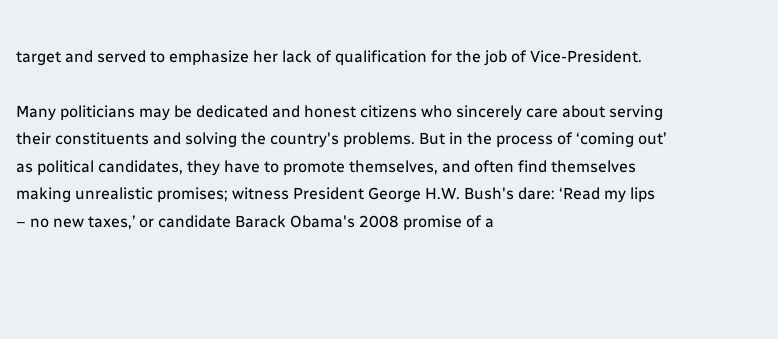target and served to emphasize her lack of qualification for the job of Vice-President.

Many politicians may be dedicated and honest citizens who sincerely care about serving their constituents and solving the country's problems. But in the process of ‘coming out’ as political candidates, they have to promote themselves, and often find themselves making unrealistic promises; witness President George H.W. Bush's dare: ‘Read my lips – no new taxes,’ or candidate Barack Obama's 2008 promise of a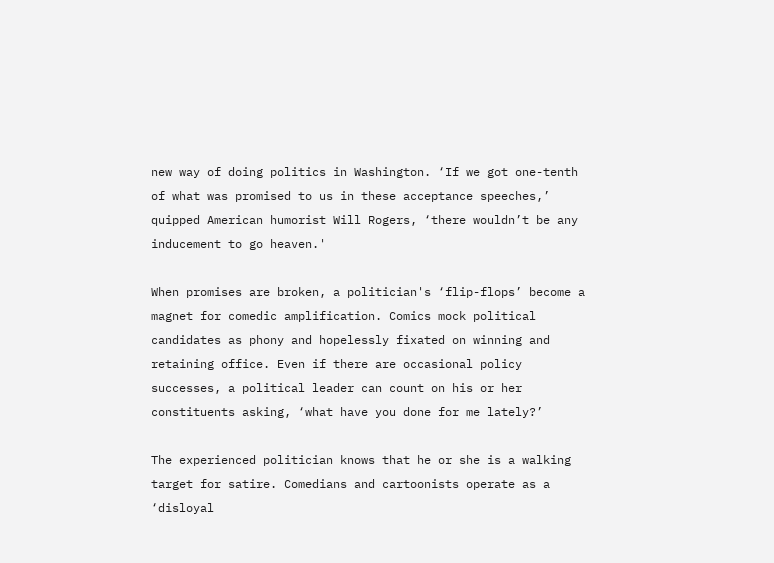new way of doing politics in Washington. ‘If we got one-tenth of what was promised to us in these acceptance speeches,’ quipped American humorist Will Rogers, ‘there wouldn’t be any inducement to go heaven.'

When promises are broken, a politician's ‘flip-flops’ become a magnet for comedic amplification. Comics mock political candidates as phony and hopelessly fixated on winning and retaining office. Even if there are occasional policy successes, a political leader can count on his or her constituents asking, ‘what have you done for me lately?’

The experienced politician knows that he or she is a walking target for satire. Comedians and cartoonists operate as a ‘disloyal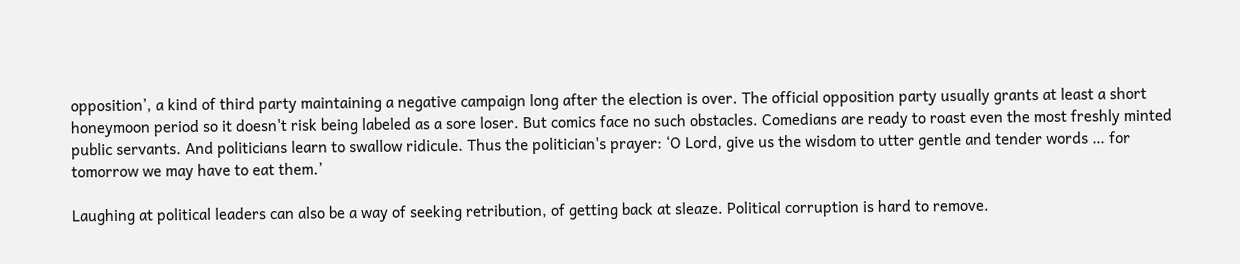opposition’, a kind of third party maintaining a negative campaign long after the election is over. The official opposition party usually grants at least a short honeymoon period so it doesn't risk being labeled as a sore loser. But comics face no such obstacles. Comedians are ready to roast even the most freshly minted public servants. And politicians learn to swallow ridicule. Thus the politician's prayer: ‘O Lord, give us the wisdom to utter gentle and tender words … for tomorrow we may have to eat them.’

Laughing at political leaders can also be a way of seeking retribution, of getting back at sleaze. Political corruption is hard to remove.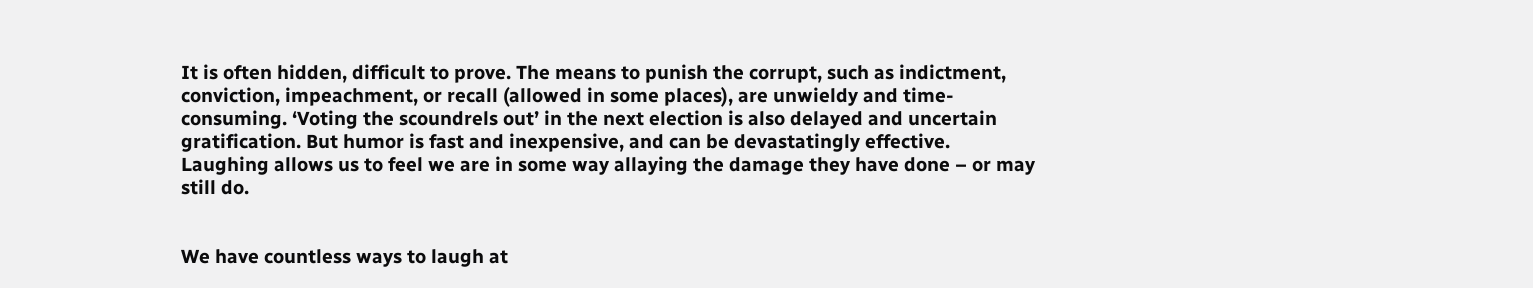It is often hidden, difficult to prove. The means to punish the corrupt, such as indictment, conviction, impeachment, or recall (allowed in some places), are unwieldy and time-consuming. ‘Voting the scoundrels out’ in the next election is also delayed and uncertain gratification. But humor is fast and inexpensive, and can be devastatingly effective. Laughing allows us to feel we are in some way allaying the damage they have done – or may still do.


We have countless ways to laugh at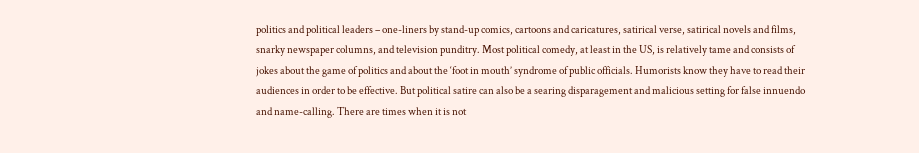politics and political leaders – one-liners by stand-up comics, cartoons and caricatures, satirical verse, satirical novels and films, snarky newspaper columns, and television punditry. Most political comedy, at least in the US, is relatively tame and consists of jokes about the game of politics and about the ‘foot in mouth’ syndrome of public officials. Humorists know they have to read their audiences in order to be effective. But political satire can also be a searing disparagement and malicious setting for false innuendo and name-calling. There are times when it is not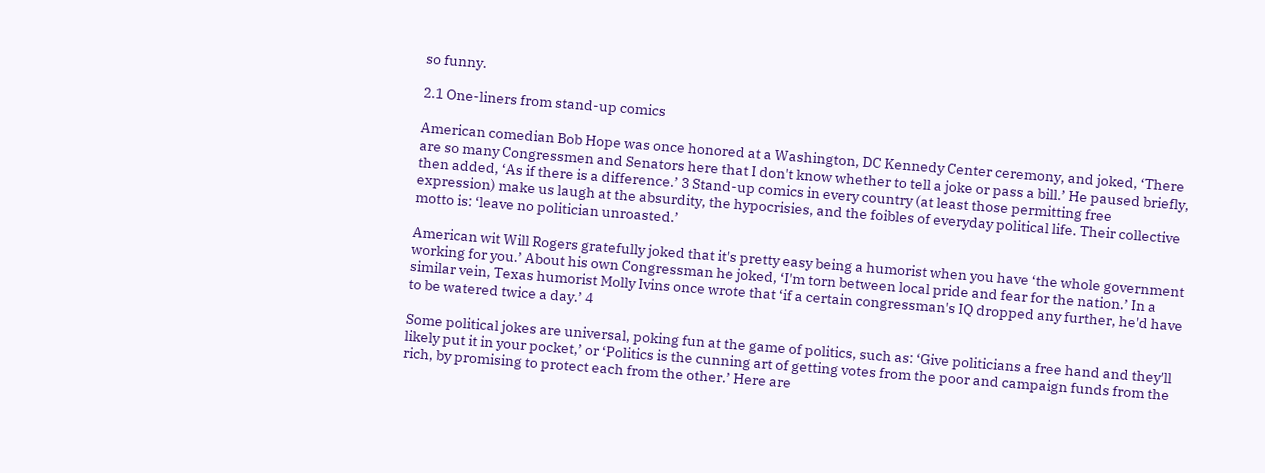so funny.

2.1 One-liners from stand-up comics

American comedian Bob Hope was once honored at a Washington, DC Kennedy Center ceremony, and joked, ‘There are so many Congressmen and Senators here that I don't know whether to tell a joke or pass a bill.’ He paused briefly, then added, ‘As if there is a difference.’ 3 Stand-up comics in every country (at least those permitting free expression) make us laugh at the absurdity, the hypocrisies, and the foibles of everyday political life. Their collective motto is: ‘leave no politician unroasted.’

American wit Will Rogers gratefully joked that it's pretty easy being a humorist when you have ‘the whole government working for you.’ About his own Congressman he joked, ‘I'm torn between local pride and fear for the nation.’ In a similar vein, Texas humorist Molly Ivins once wrote that ‘if a certain congressman's IQ dropped any further, he'd have to be watered twice a day.’ 4

Some political jokes are universal, poking fun at the game of politics, such as: ‘Give politicians a free hand and they'll likely put it in your pocket,’ or ‘Politics is the cunning art of getting votes from the poor and campaign funds from the rich, by promising to protect each from the other.’ Here are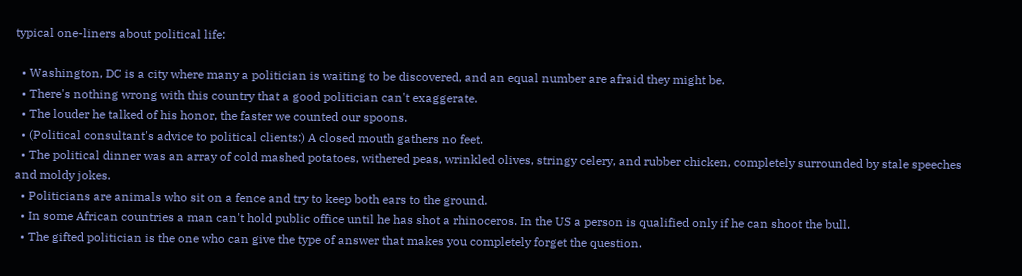typical one-liners about political life:

  • Washington, DC is a city where many a politician is waiting to be discovered, and an equal number are afraid they might be.
  • There's nothing wrong with this country that a good politician can't exaggerate.
  • The louder he talked of his honor, the faster we counted our spoons.
  • (Political consultant's advice to political clients:) A closed mouth gathers no feet.
  • The political dinner was an array of cold mashed potatoes, withered peas, wrinkled olives, stringy celery, and rubber chicken, completely surrounded by stale speeches and moldy jokes.
  • Politicians are animals who sit on a fence and try to keep both ears to the ground.
  • In some African countries a man can't hold public office until he has shot a rhinoceros. In the US a person is qualified only if he can shoot the bull.
  • The gifted politician is the one who can give the type of answer that makes you completely forget the question.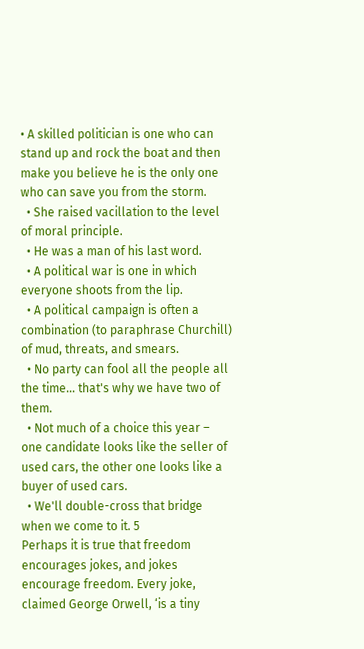• A skilled politician is one who can stand up and rock the boat and then make you believe he is the only one who can save you from the storm.
  • She raised vacillation to the level of moral principle.
  • He was a man of his last word.
  • A political war is one in which everyone shoots from the lip.
  • A political campaign is often a combination (to paraphrase Churchill) of mud, threats, and smears.
  • No party can fool all the people all the time… that's why we have two of them.
  • Not much of a choice this year – one candidate looks like the seller of used cars, the other one looks like a buyer of used cars.
  • We'll double-cross that bridge when we come to it. 5
Perhaps it is true that freedom encourages jokes, and jokes encourage freedom. Every joke, claimed George Orwell, ‘is a tiny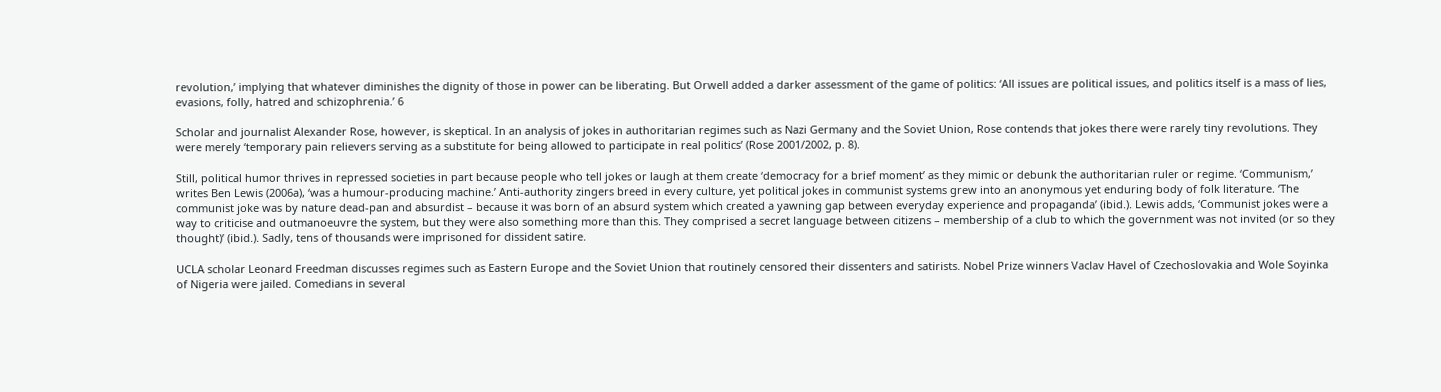revolution,’ implying that whatever diminishes the dignity of those in power can be liberating. But Orwell added a darker assessment of the game of politics: ‘All issues are political issues, and politics itself is a mass of lies, evasions, folly, hatred and schizophrenia.’ 6

Scholar and journalist Alexander Rose, however, is skeptical. In an analysis of jokes in authoritarian regimes such as Nazi Germany and the Soviet Union, Rose contends that jokes there were rarely tiny revolutions. They were merely ‘temporary pain relievers serving as a substitute for being allowed to participate in real politics’ (Rose 2001/2002, p. 8).

Still, political humor thrives in repressed societies in part because people who tell jokes or laugh at them create ‘democracy for a brief moment’ as they mimic or debunk the authoritarian ruler or regime. ‘Communism,’ writes Ben Lewis (2006a), ‘was a humour-producing machine.’ Anti-authority zingers breed in every culture, yet political jokes in communist systems grew into an anonymous yet enduring body of folk literature. ‘The communist joke was by nature dead-pan and absurdist – because it was born of an absurd system which created a yawning gap between everyday experience and propaganda’ (ibid.). Lewis adds, ‘Communist jokes were a way to criticise and outmanoeuvre the system, but they were also something more than this. They comprised a secret language between citizens – membership of a club to which the government was not invited (or so they thought)’ (ibid.). Sadly, tens of thousands were imprisoned for dissident satire.

UCLA scholar Leonard Freedman discusses regimes such as Eastern Europe and the Soviet Union that routinely censored their dissenters and satirists. Nobel Prize winners Vaclav Havel of Czechoslovakia and Wole Soyinka of Nigeria were jailed. Comedians in several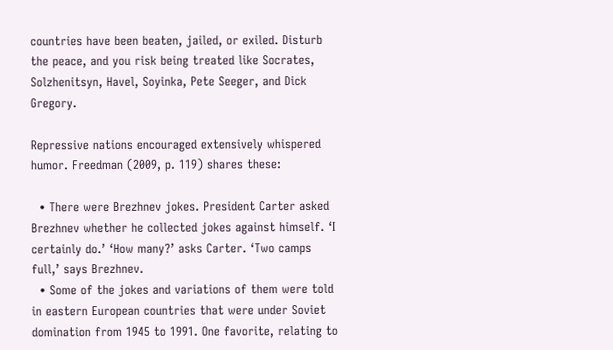countries have been beaten, jailed, or exiled. Disturb the peace, and you risk being treated like Socrates, Solzhenitsyn, Havel, Soyinka, Pete Seeger, and Dick Gregory.

Repressive nations encouraged extensively whispered humor. Freedman (2009, p. 119) shares these:

  • There were Brezhnev jokes. President Carter asked Brezhnev whether he collected jokes against himself. ‘I certainly do.’ ‘How many?’ asks Carter. ‘Two camps full,’ says Brezhnev.
  • Some of the jokes and variations of them were told in eastern European countries that were under Soviet domination from 1945 to 1991. One favorite, relating to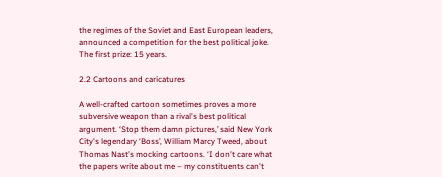the regimes of the Soviet and East European leaders, announced a competition for the best political joke. The first prize: 15 years.

2.2 Cartoons and caricatures

A well-crafted cartoon sometimes proves a more subversive weapon than a rival's best political argument. ‘Stop them damn pictures,’ said New York City's legendary ‘Boss’, William Marcy Tweed, about Thomas Nast's mocking cartoons. ‘I don't care what the papers write about me – my constituents can't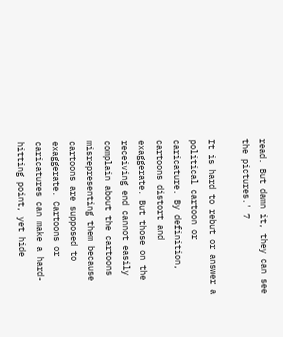read. But damn it, they can see the pictures.' 7

It is hard to rebut or answer a political cartoon or caricature. By definition, cartoons distort and exaggerate. But those on the receiving end cannot easily complain about the cartoons misrepresenting them because cartoons are supposed to exaggerate. Cartoons or caricatures can make a hard-hitting point, yet hide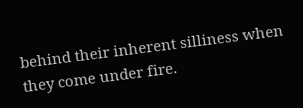behind their inherent silliness when they come under fire.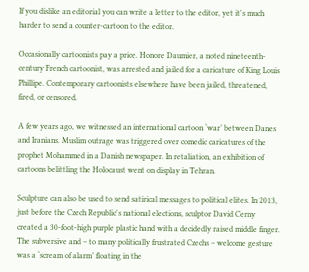If you dislike an editorial you can write a letter to the editor, yet it's much harder to send a counter-cartoon to the editor.

Occasionally cartoonists pay a price. Honore Daumier, a noted nineteenth-century French cartoonist, was arrested and jailed for a caricature of King Louis Phillipe. Contemporary cartoonists elsewhere have been jailed, threatened, fired, or censored.

A few years ago, we witnessed an international cartoon ‘war’ between Danes and Iranians. Muslim outrage was triggered over comedic caricatures of the prophet Mohammed in a Danish newspaper. In retaliation, an exhibition of cartoons belittling the Holocaust went on display in Tehran.

Sculpture can also be used to send satirical messages to political elites. In 2013, just before the Czech Republic's national elections, sculptor David Cerny created a 30-foot-high purple plastic hand with a decidedly raised middle finger. The subversive and – to many politically frustrated Czechs – welcome gesture was a ‘scream of alarm’ floating in the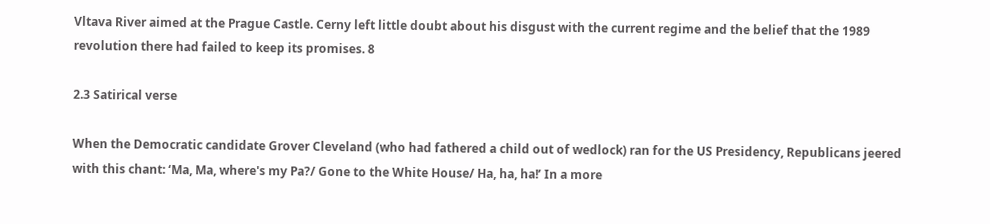Vltava River aimed at the Prague Castle. Cerny left little doubt about his disgust with the current regime and the belief that the 1989 revolution there had failed to keep its promises. 8

2.3 Satirical verse

When the Democratic candidate Grover Cleveland (who had fathered a child out of wedlock) ran for the US Presidency, Republicans jeered with this chant: ‘Ma, Ma, where's my Pa?/ Gone to the White House/ Ha, ha, ha!’ In a more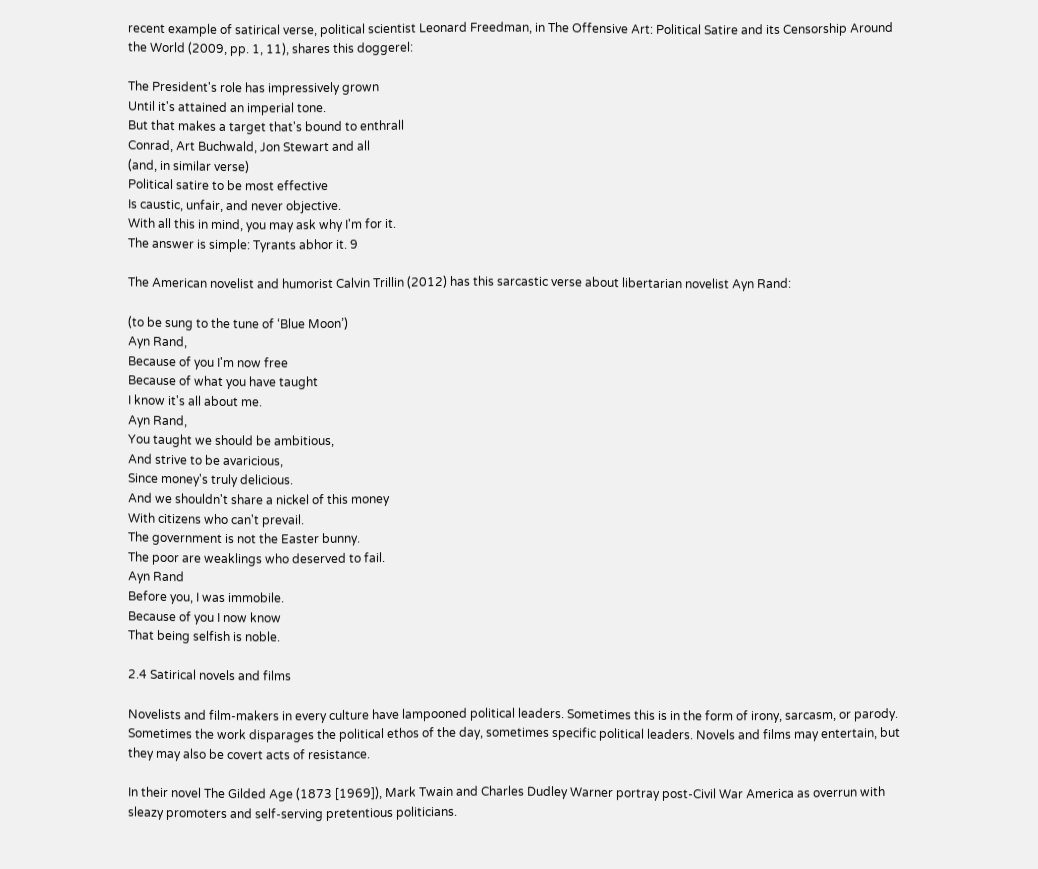recent example of satirical verse, political scientist Leonard Freedman, in The Offensive Art: Political Satire and its Censorship Around the World (2009, pp. 1, 11), shares this doggerel:

The President's role has impressively grown
Until it's attained an imperial tone.
But that makes a target that's bound to enthrall
Conrad, Art Buchwald, Jon Stewart and all
(and, in similar verse)
Political satire to be most effective
Is caustic, unfair, and never objective.
With all this in mind, you may ask why I'm for it.
The answer is simple: Tyrants abhor it. 9

The American novelist and humorist Calvin Trillin (2012) has this sarcastic verse about libertarian novelist Ayn Rand:

(to be sung to the tune of ‘Blue Moon’)
Ayn Rand,
Because of you I'm now free
Because of what you have taught
I know it's all about me.
Ayn Rand,
You taught we should be ambitious,
And strive to be avaricious,
Since money's truly delicious.
And we shouldn't share a nickel of this money
With citizens who can't prevail.
The government is not the Easter bunny.
The poor are weaklings who deserved to fail.
Ayn Rand
Before you, I was immobile.
Because of you I now know
That being selfish is noble.

2.4 Satirical novels and films

Novelists and film-makers in every culture have lampooned political leaders. Sometimes this is in the form of irony, sarcasm, or parody. Sometimes the work disparages the political ethos of the day, sometimes specific political leaders. Novels and films may entertain, but they may also be covert acts of resistance.

In their novel The Gilded Age (1873 [1969]), Mark Twain and Charles Dudley Warner portray post-Civil War America as overrun with sleazy promoters and self-serving pretentious politicians.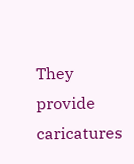They provide caricatures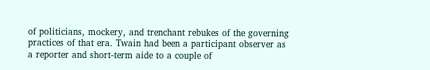of politicians, mockery, and trenchant rebukes of the governing practices of that era. Twain had been a participant observer as a reporter and short-term aide to a couple of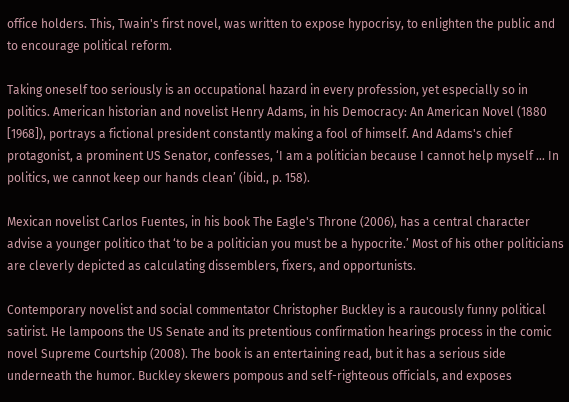office holders. This, Twain's first novel, was written to expose hypocrisy, to enlighten the public and to encourage political reform.

Taking oneself too seriously is an occupational hazard in every profession, yet especially so in politics. American historian and novelist Henry Adams, in his Democracy: An American Novel (1880 [1968]), portrays a fictional president constantly making a fool of himself. And Adams's chief protagonist, a prominent US Senator, confesses, ‘I am a politician because I cannot help myself … In politics, we cannot keep our hands clean’ (ibid., p. 158).

Mexican novelist Carlos Fuentes, in his book The Eagle's Throne (2006), has a central character advise a younger politico that ‘to be a politician you must be a hypocrite.’ Most of his other politicians are cleverly depicted as calculating dissemblers, fixers, and opportunists.

Contemporary novelist and social commentator Christopher Buckley is a raucously funny political satirist. He lampoons the US Senate and its pretentious confirmation hearings process in the comic novel Supreme Courtship (2008). The book is an entertaining read, but it has a serious side underneath the humor. Buckley skewers pompous and self-righteous officials, and exposes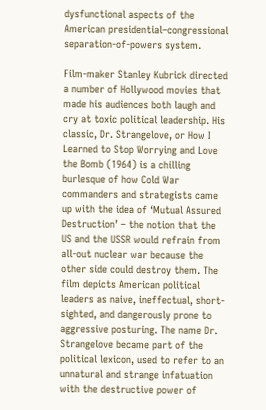dysfunctional aspects of the American presidential–congressional separation-of-powers system.

Film-maker Stanley Kubrick directed a number of Hollywood movies that made his audiences both laugh and cry at toxic political leadership. His classic, Dr. Strangelove, or How I Learned to Stop Worrying and Love the Bomb (1964) is a chilling burlesque of how Cold War commanders and strategists came up with the idea of ‘Mutual Assured Destruction’ – the notion that the US and the USSR would refrain from all-out nuclear war because the other side could destroy them. The film depicts American political leaders as naive, ineffectual, short-sighted, and dangerously prone to aggressive posturing. The name Dr. Strangelove became part of the political lexicon, used to refer to an unnatural and strange infatuation with the destructive power of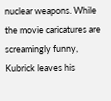nuclear weapons. While the movie caricatures are screamingly funny, Kubrick leaves his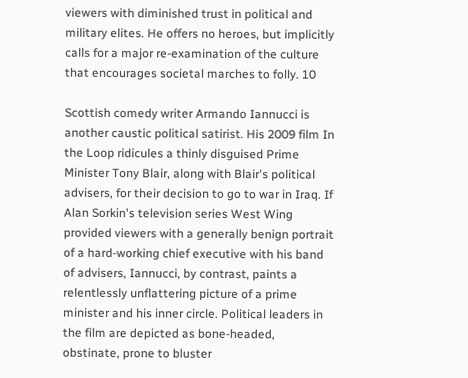viewers with diminished trust in political and military elites. He offers no heroes, but implicitly calls for a major re-examination of the culture that encourages societal marches to folly. 10

Scottish comedy writer Armando Iannucci is another caustic political satirist. His 2009 film In the Loop ridicules a thinly disguised Prime Minister Tony Blair, along with Blair's political advisers, for their decision to go to war in Iraq. If Alan Sorkin's television series West Wing provided viewers with a generally benign portrait of a hard-working chief executive with his band of advisers, Iannucci, by contrast, paints a relentlessly unflattering picture of a prime minister and his inner circle. Political leaders in the film are depicted as bone-headed, obstinate, prone to bluster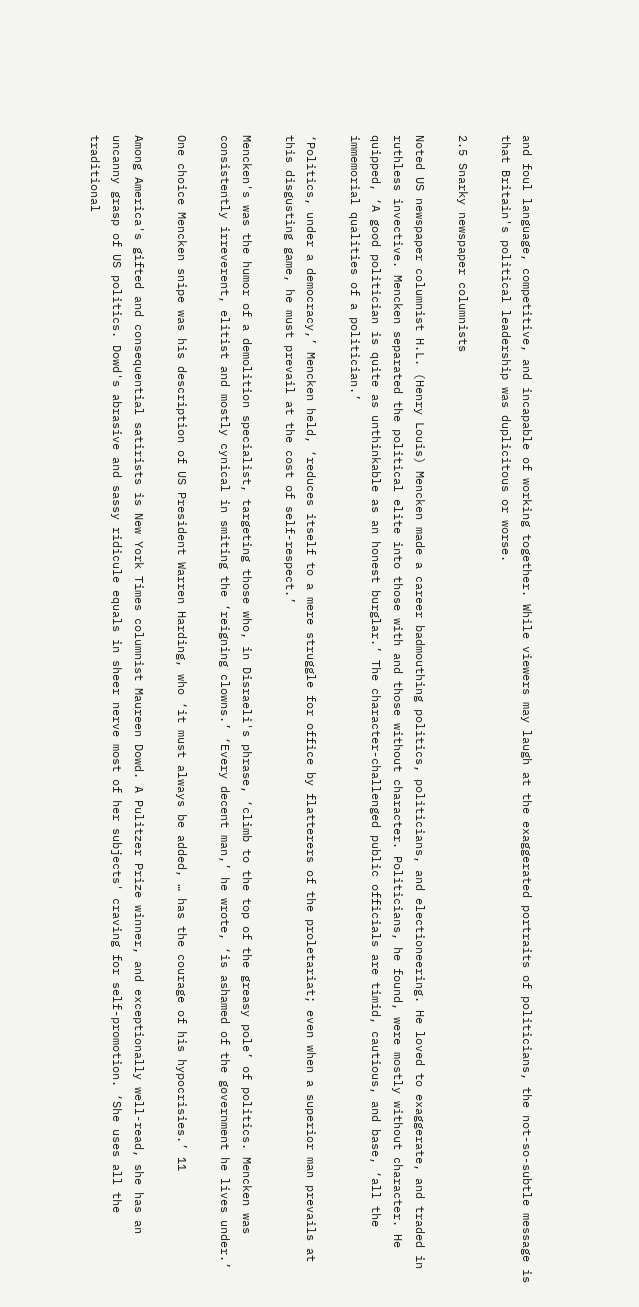and foul language, competitive, and incapable of working together. While viewers may laugh at the exaggerated portraits of politicians, the not-so-subtle message is that Britain's political leadership was duplicitous or worse.

2.5 Snarky newspaper columnists

Noted US newspaper columnist H.L. (Henry Louis) Mencken made a career badmouthing politics, politicians, and electioneering. He loved to exaggerate, and traded in ruthless invective. Mencken separated the political elite into those with and those without character. Politicians, he found, were mostly without character. He quipped, ‘A good politician is quite as unthinkable as an honest burglar.’ The character-challenged public officials are timid, cautious, and base, ‘all the immemorial qualities of a politician.’

‘Politics, under a democracy,’ Mencken held, ‘reduces itself to a mere struggle for office by flatterers of the proletariat; even when a superior man prevails at this disgusting game, he must prevail at the cost of self-respect.’

Mencken's was the humor of a demolition specialist, targeting those who, in Disraeli's phrase, ‘climb to the top of the greasy pole’ of politics. Mencken was consistently irreverent, elitist and mostly cynical in smiting the ‘reigning clowns.’ ‘Every decent man,’ he wrote, ‘is ashamed of the government he lives under.’

One choice Mencken snipe was his description of US President Warren Harding, who ‘it must always be added, … has the courage of his hypocrisies.’ 11

Among America's gifted and consequential satirists is New York Times columnist Maureen Dowd. A Pulitzer Prize winner, and exceptionally well-read, she has an uncanny grasp of US politics. Dowd's abrasive and sassy ridicule equals in sheer nerve most of her subjects' craving for self-promotion. ‘She uses all the traditional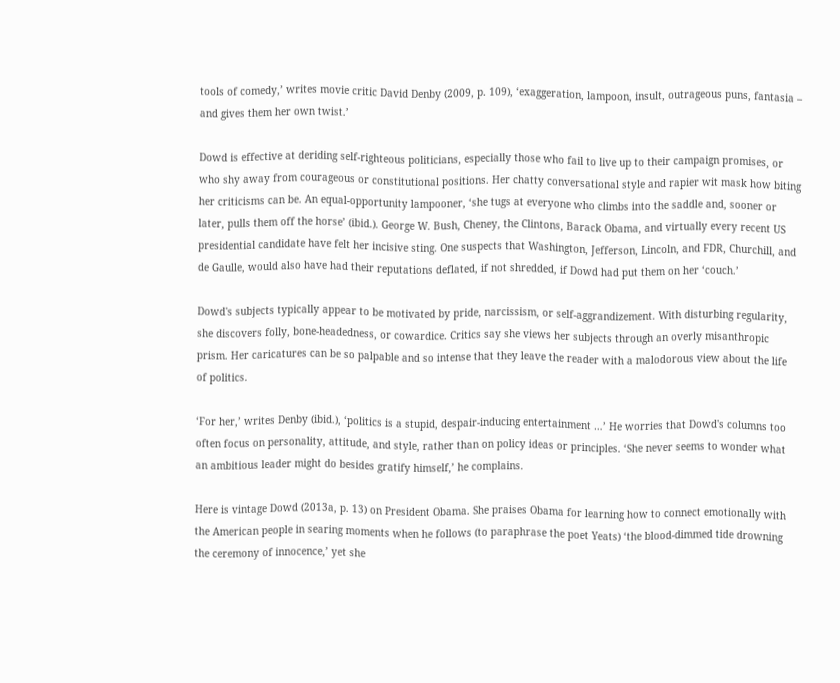tools of comedy,’ writes movie critic David Denby (2009, p. 109), ‘exaggeration, lampoon, insult, outrageous puns, fantasia – and gives them her own twist.’

Dowd is effective at deriding self-righteous politicians, especially those who fail to live up to their campaign promises, or who shy away from courageous or constitutional positions. Her chatty conversational style and rapier wit mask how biting her criticisms can be. An equal-opportunity lampooner, ‘she tugs at everyone who climbs into the saddle and, sooner or later, pulls them off the horse’ (ibid.). George W. Bush, Cheney, the Clintons, Barack Obama, and virtually every recent US presidential candidate have felt her incisive sting. One suspects that Washington, Jefferson, Lincoln, and FDR, Churchill, and de Gaulle, would also have had their reputations deflated, if not shredded, if Dowd had put them on her ‘couch.’

Dowd's subjects typically appear to be motivated by pride, narcissism, or self-aggrandizement. With disturbing regularity, she discovers folly, bone-headedness, or cowardice. Critics say she views her subjects through an overly misanthropic prism. Her caricatures can be so palpable and so intense that they leave the reader with a malodorous view about the life of politics.

‘For her,’ writes Denby (ibid.), ‘politics is a stupid, despair-inducing entertainment …’ He worries that Dowd's columns too often focus on personality, attitude, and style, rather than on policy ideas or principles. ‘She never seems to wonder what an ambitious leader might do besides gratify himself,’ he complains.

Here is vintage Dowd (2013a, p. 13) on President Obama. She praises Obama for learning how to connect emotionally with the American people in searing moments when he follows (to paraphrase the poet Yeats) ‘the blood-dimmed tide drowning the ceremony of innocence,’ yet she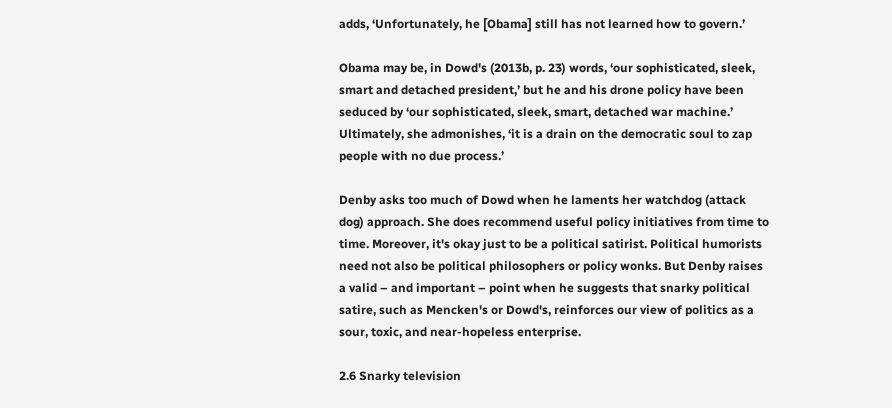adds, ‘Unfortunately, he [Obama] still has not learned how to govern.’

Obama may be, in Dowd's (2013b, p. 23) words, ‘our sophisticated, sleek, smart and detached president,’ but he and his drone policy have been seduced by ‘our sophisticated, sleek, smart, detached war machine.’ Ultimately, she admonishes, ‘it is a drain on the democratic soul to zap people with no due process.’

Denby asks too much of Dowd when he laments her watchdog (attack dog) approach. She does recommend useful policy initiatives from time to time. Moreover, it's okay just to be a political satirist. Political humorists need not also be political philosophers or policy wonks. But Denby raises a valid – and important – point when he suggests that snarky political satire, such as Mencken's or Dowd's, reinforces our view of politics as a sour, toxic, and near-hopeless enterprise.

2.6 Snarky television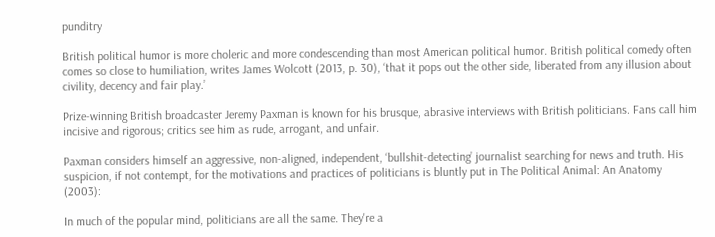punditry

British political humor is more choleric and more condescending than most American political humor. British political comedy often comes so close to humiliation, writes James Wolcott (2013, p. 30), ‘that it pops out the other side, liberated from any illusion about civility, decency and fair play.’

Prize-winning British broadcaster Jeremy Paxman is known for his brusque, abrasive interviews with British politicians. Fans call him incisive and rigorous; critics see him as rude, arrogant, and unfair.

Paxman considers himself an aggressive, non-aligned, independent, ‘bullshit-detecting’ journalist searching for news and truth. His suspicion, if not contempt, for the motivations and practices of politicians is bluntly put in The Political Animal: An Anatomy (2003):

In much of the popular mind, politicians are all the same. They're a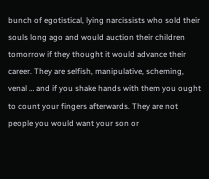bunch of egotistical, lying narcissists who sold their souls long ago and would auction their children tomorrow if they thought it would advance their career. They are selfish, manipulative, scheming, venal … and if you shake hands with them you ought to count your fingers afterwards. They are not people you would want your son or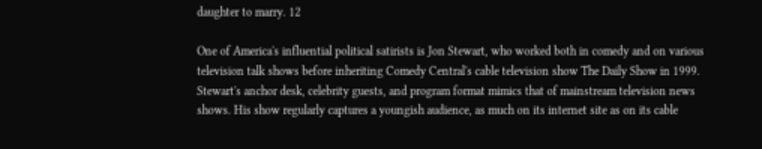daughter to marry. 12

One of America's influential political satirists is Jon Stewart, who worked both in comedy and on various television talk shows before inheriting Comedy Central's cable television show The Daily Show in 1999. Stewart's anchor desk, celebrity guests, and program format mimics that of mainstream television news shows. His show regularly captures a youngish audience, as much on its internet site as on its cable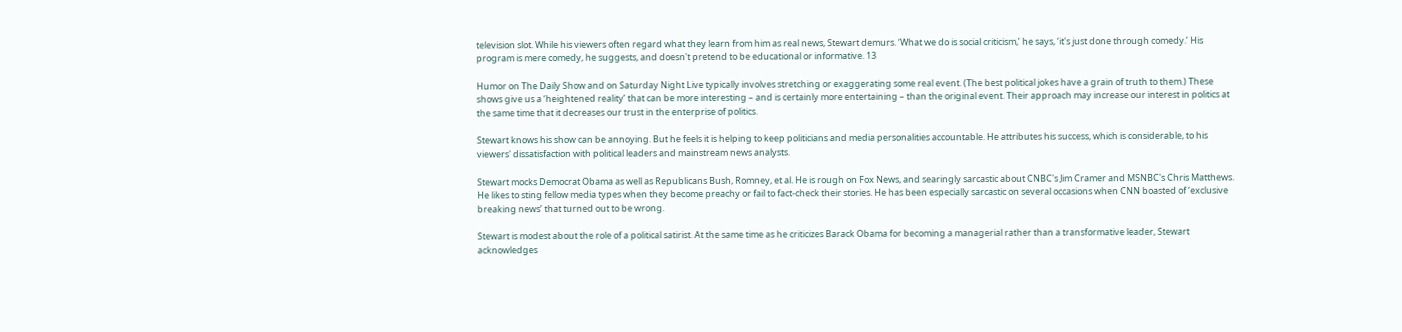television slot. While his viewers often regard what they learn from him as real news, Stewart demurs. ‘What we do is social criticism,’ he says, ‘it's just done through comedy.’ His program is mere comedy, he suggests, and doesn't pretend to be educational or informative. 13

Humor on The Daily Show and on Saturday Night Live typically involves stretching or exaggerating some real event. (The best political jokes have a grain of truth to them.) These shows give us a ‘heightened reality’ that can be more interesting – and is certainly more entertaining – than the original event. Their approach may increase our interest in politics at the same time that it decreases our trust in the enterprise of politics.

Stewart knows his show can be annoying. But he feels it is helping to keep politicians and media personalities accountable. He attributes his success, which is considerable, to his viewers' dissatisfaction with political leaders and mainstream news analysts.

Stewart mocks Democrat Obama as well as Republicans Bush, Romney, et al. He is rough on Fox News, and searingly sarcastic about CNBC's Jim Cramer and MSNBC's Chris Matthews. He likes to sting fellow media types when they become preachy or fail to fact-check their stories. He has been especially sarcastic on several occasions when CNN boasted of ‘exclusive breaking news’ that turned out to be wrong.

Stewart is modest about the role of a political satirist. At the same time as he criticizes Barack Obama for becoming a managerial rather than a transformative leader, Stewart acknowledges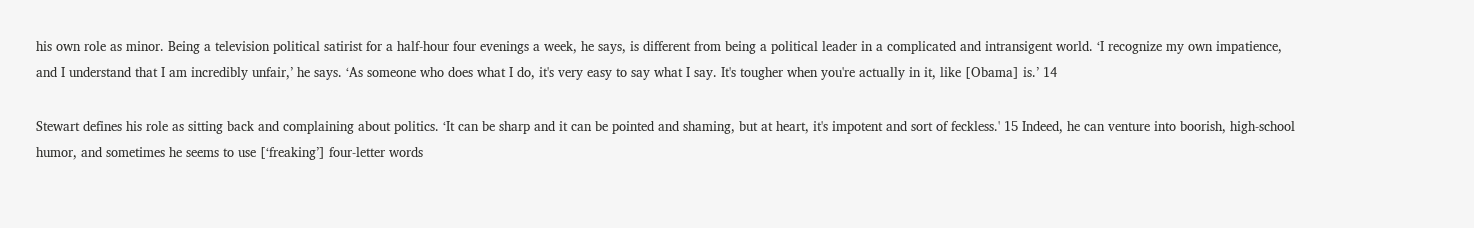his own role as minor. Being a television political satirist for a half-hour four evenings a week, he says, is different from being a political leader in a complicated and intransigent world. ‘I recognize my own impatience, and I understand that I am incredibly unfair,’ he says. ‘As someone who does what I do, it's very easy to say what I say. It's tougher when you're actually in it, like [Obama] is.’ 14

Stewart defines his role as sitting back and complaining about politics. ‘It can be sharp and it can be pointed and shaming, but at heart, it's impotent and sort of feckless.' 15 Indeed, he can venture into boorish, high-school humor, and sometimes he seems to use [‘freaking’] four-letter words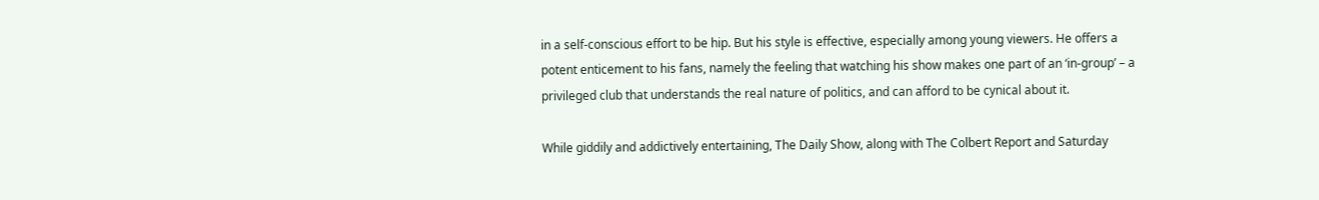in a self-conscious effort to be hip. But his style is effective, especially among young viewers. He offers a potent enticement to his fans, namely the feeling that watching his show makes one part of an ‘in-group’ – a privileged club that understands the real nature of politics, and can afford to be cynical about it.

While giddily and addictively entertaining, The Daily Show, along with The Colbert Report and Saturday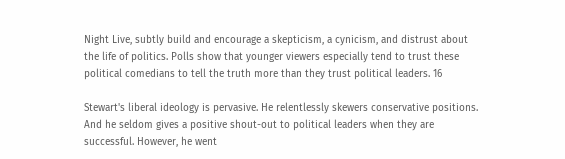Night Live, subtly build and encourage a skepticism, a cynicism, and distrust about the life of politics. Polls show that younger viewers especially tend to trust these political comedians to tell the truth more than they trust political leaders. 16

Stewart's liberal ideology is pervasive. He relentlessly skewers conservative positions. And he seldom gives a positive shout-out to political leaders when they are successful. However, he went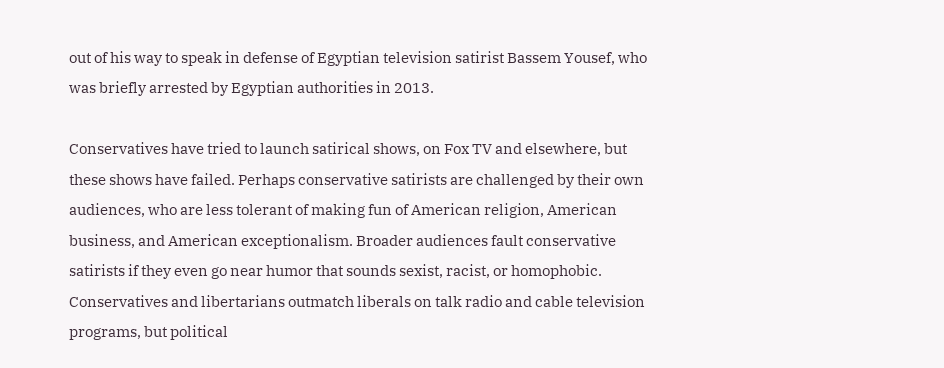out of his way to speak in defense of Egyptian television satirist Bassem Yousef, who was briefly arrested by Egyptian authorities in 2013.

Conservatives have tried to launch satirical shows, on Fox TV and elsewhere, but these shows have failed. Perhaps conservative satirists are challenged by their own audiences, who are less tolerant of making fun of American religion, American business, and American exceptionalism. Broader audiences fault conservative satirists if they even go near humor that sounds sexist, racist, or homophobic. Conservatives and libertarians outmatch liberals on talk radio and cable television programs, but political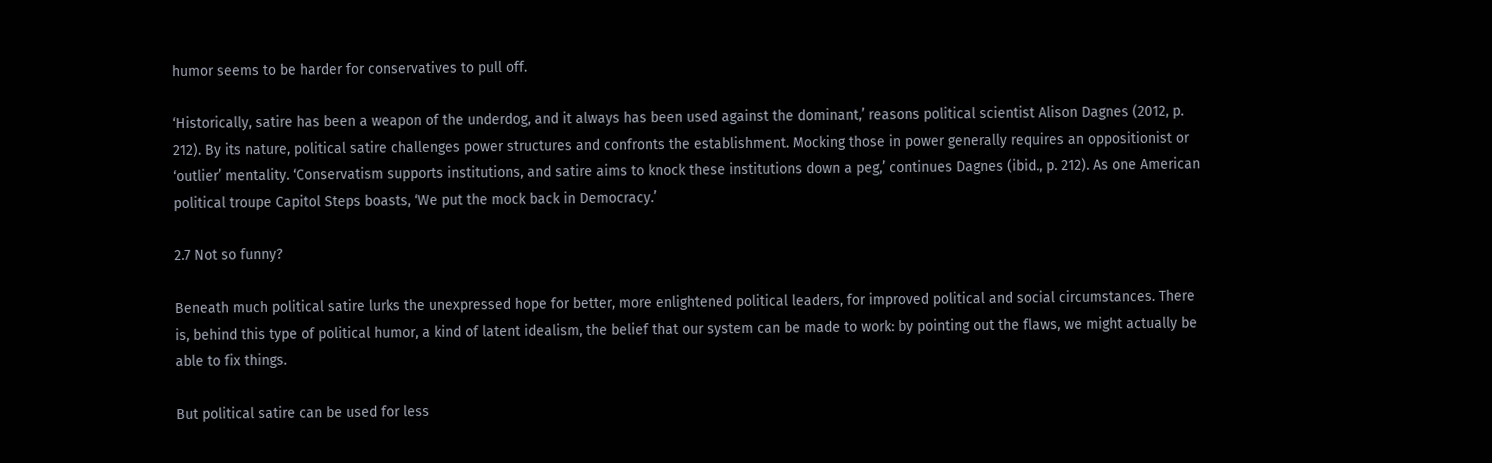humor seems to be harder for conservatives to pull off.

‘Historically, satire has been a weapon of the underdog, and it always has been used against the dominant,’ reasons political scientist Alison Dagnes (2012, p. 212). By its nature, political satire challenges power structures and confronts the establishment. Mocking those in power generally requires an oppositionist or ‘outlier’ mentality. ‘Conservatism supports institutions, and satire aims to knock these institutions down a peg,’ continues Dagnes (ibid., p. 212). As one American political troupe Capitol Steps boasts, ‘We put the mock back in Democracy.’

2.7 Not so funny?

Beneath much political satire lurks the unexpressed hope for better, more enlightened political leaders, for improved political and social circumstances. There is, behind this type of political humor, a kind of latent idealism, the belief that our system can be made to work: by pointing out the flaws, we might actually be able to fix things.

But political satire can be used for less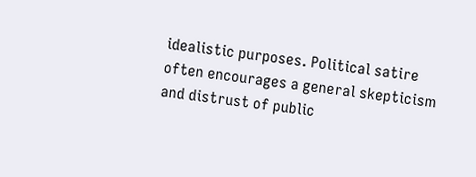idealistic purposes. Political satire often encourages a general skepticism and distrust of public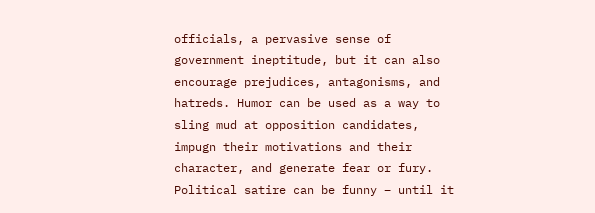officials, a pervasive sense of government ineptitude, but it can also encourage prejudices, antagonisms, and hatreds. Humor can be used as a way to sling mud at opposition candidates, impugn their motivations and their character, and generate fear or fury. Political satire can be funny – until it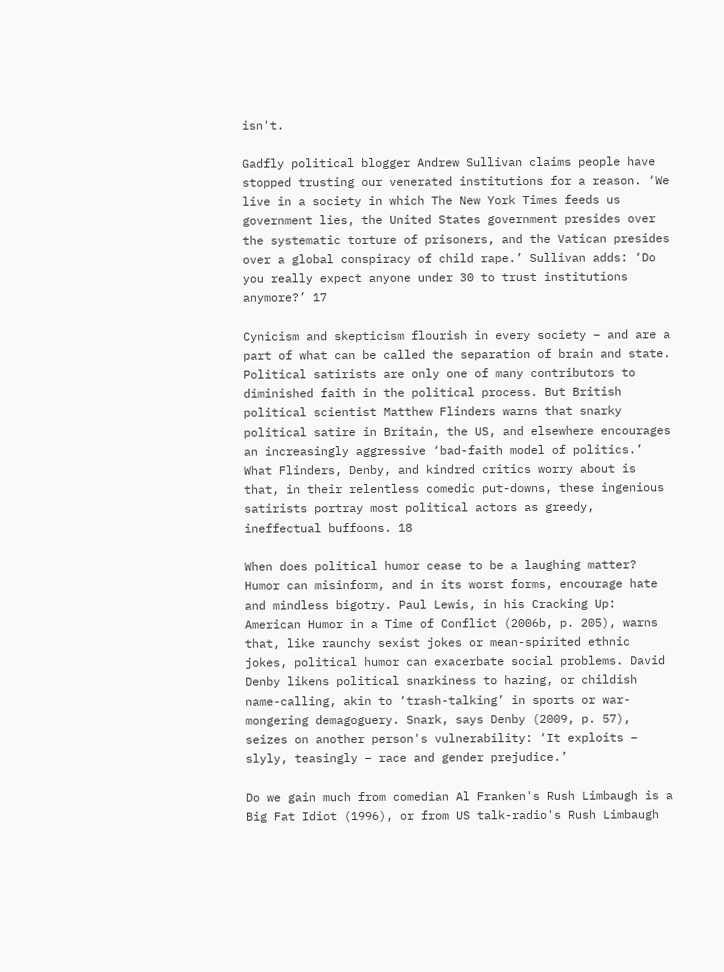isn't.

Gadfly political blogger Andrew Sullivan claims people have stopped trusting our venerated institutions for a reason. ‘We live in a society in which The New York Times feeds us government lies, the United States government presides over the systematic torture of prisoners, and the Vatican presides over a global conspiracy of child rape.’ Sullivan adds: ‘Do you really expect anyone under 30 to trust institutions anymore?’ 17

Cynicism and skepticism flourish in every society – and are a part of what can be called the separation of brain and state. Political satirists are only one of many contributors to diminished faith in the political process. But British political scientist Matthew Flinders warns that snarky political satire in Britain, the US, and elsewhere encourages an increasingly aggressive ‘bad-faith model of politics.’ What Flinders, Denby, and kindred critics worry about is that, in their relentless comedic put-downs, these ingenious satirists portray most political actors as greedy, ineffectual buffoons. 18

When does political humor cease to be a laughing matter? Humor can misinform, and in its worst forms, encourage hate and mindless bigotry. Paul Lewis, in his Cracking Up: American Humor in a Time of Conflict (2006b, p. 205), warns that, like raunchy sexist jokes or mean-spirited ethnic jokes, political humor can exacerbate social problems. David Denby likens political snarkiness to hazing, or childish name-calling, akin to ‘trash-talking’ in sports or war-mongering demagoguery. Snark, says Denby (2009, p. 57), seizes on another person's vulnerability: ‘It exploits – slyly, teasingly – race and gender prejudice.’

Do we gain much from comedian Al Franken's Rush Limbaugh is a Big Fat Idiot (1996), or from US talk-radio's Rush Limbaugh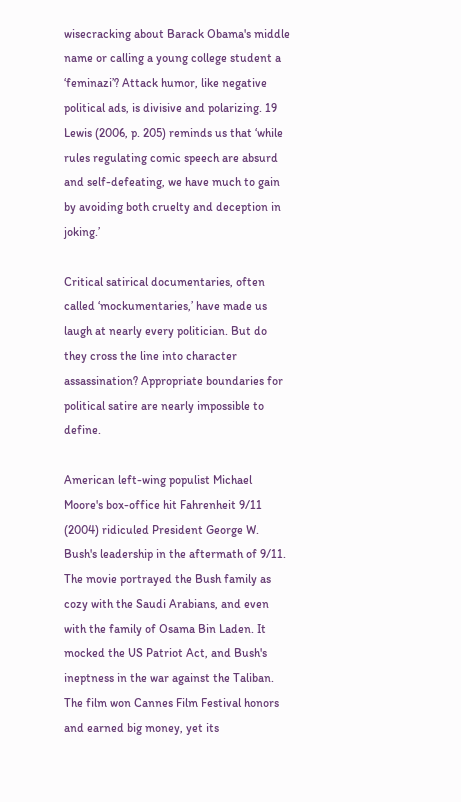wisecracking about Barack Obama's middle name or calling a young college student a ‘feminazi’? Attack humor, like negative political ads, is divisive and polarizing. 19 Lewis (2006, p. 205) reminds us that ‘while rules regulating comic speech are absurd and self-defeating, we have much to gain by avoiding both cruelty and deception in joking.’

Critical satirical documentaries, often called ‘mockumentaries,’ have made us laugh at nearly every politician. But do they cross the line into character assassination? Appropriate boundaries for political satire are nearly impossible to define.

American left-wing populist Michael Moore's box-office hit Fahrenheit 9/11 (2004) ridiculed President George W. Bush's leadership in the aftermath of 9/11. The movie portrayed the Bush family as cozy with the Saudi Arabians, and even with the family of Osama Bin Laden. It mocked the US Patriot Act, and Bush's ineptness in the war against the Taliban. The film won Cannes Film Festival honors and earned big money, yet its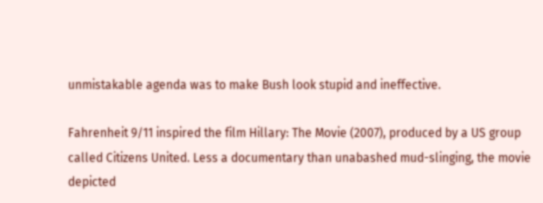unmistakable agenda was to make Bush look stupid and ineffective.

Fahrenheit 9/11 inspired the film Hillary: The Movie (2007), produced by a US group called Citizens United. Less a documentary than unabashed mud-slinging, the movie depicted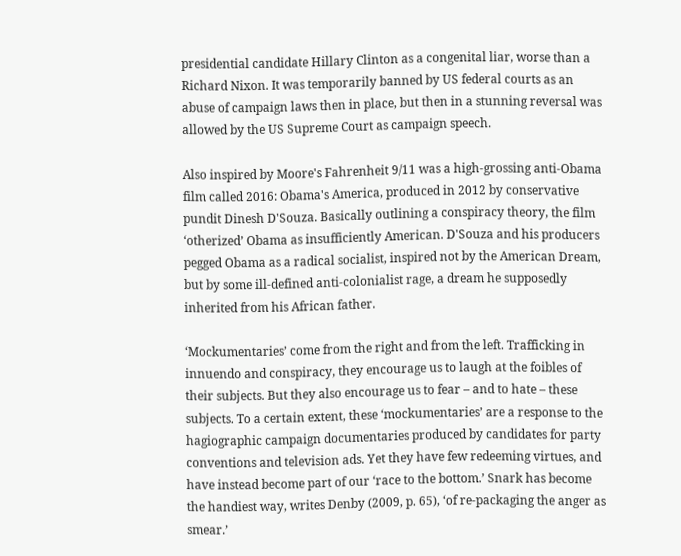presidential candidate Hillary Clinton as a congenital liar, worse than a Richard Nixon. It was temporarily banned by US federal courts as an abuse of campaign laws then in place, but then in a stunning reversal was allowed by the US Supreme Court as campaign speech.

Also inspired by Moore's Fahrenheit 9/11 was a high-grossing anti-Obama film called 2016: Obama's America, produced in 2012 by conservative pundit Dinesh D'Souza. Basically outlining a conspiracy theory, the film ‘otherized’ Obama as insufficiently American. D'Souza and his producers pegged Obama as a radical socialist, inspired not by the American Dream, but by some ill-defined anti-colonialist rage, a dream he supposedly inherited from his African father.

‘Mockumentaries’ come from the right and from the left. Trafficking in innuendo and conspiracy, they encourage us to laugh at the foibles of their subjects. But they also encourage us to fear – and to hate – these subjects. To a certain extent, these ‘mockumentaries’ are a response to the hagiographic campaign documentaries produced by candidates for party conventions and television ads. Yet they have few redeeming virtues, and have instead become part of our ‘race to the bottom.’ Snark has become the handiest way, writes Denby (2009, p. 65), ‘of re-packaging the anger as smear.’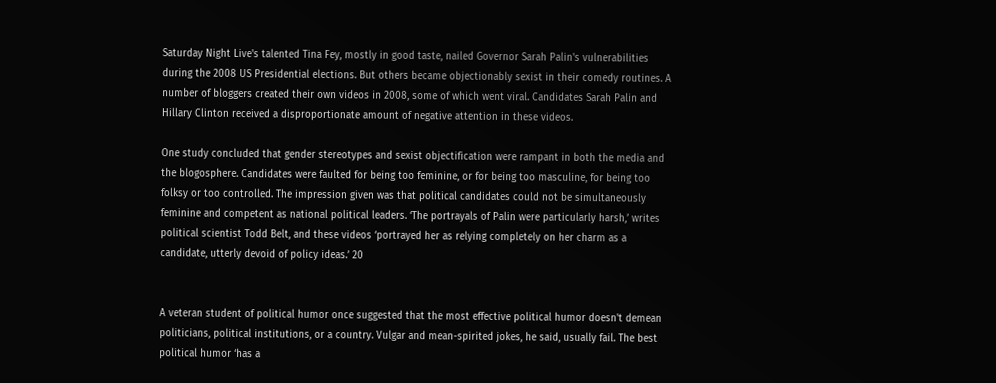Saturday Night Live's talented Tina Fey, mostly in good taste, nailed Governor Sarah Palin's vulnerabilities during the 2008 US Presidential elections. But others became objectionably sexist in their comedy routines. A number of bloggers created their own videos in 2008, some of which went viral. Candidates Sarah Palin and Hillary Clinton received a disproportionate amount of negative attention in these videos.

One study concluded that gender stereotypes and sexist objectification were rampant in both the media and the blogosphere. Candidates were faulted for being too feminine, or for being too masculine, for being too folksy or too controlled. The impression given was that political candidates could not be simultaneously feminine and competent as national political leaders. ‘The portrayals of Palin were particularly harsh,’ writes political scientist Todd Belt, and these videos ‘portrayed her as relying completely on her charm as a candidate, utterly devoid of policy ideas.’ 20


A veteran student of political humor once suggested that the most effective political humor doesn't demean politicians, political institutions, or a country. Vulgar and mean-spirited jokes, he said, usually fail. The best political humor ‘has a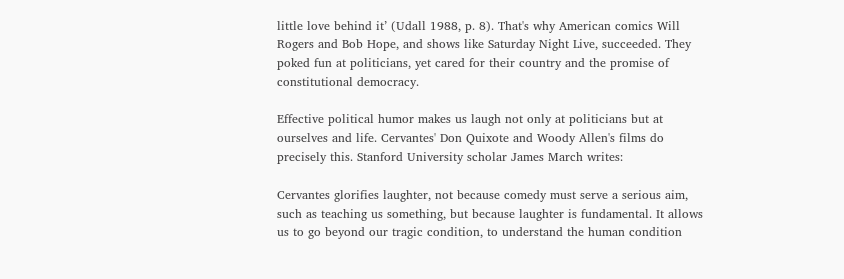little love behind it’ (Udall 1988, p. 8). That's why American comics Will Rogers and Bob Hope, and shows like Saturday Night Live, succeeded. They poked fun at politicians, yet cared for their country and the promise of constitutional democracy.

Effective political humor makes us laugh not only at politicians but at ourselves and life. Cervantes' Don Quixote and Woody Allen's films do precisely this. Stanford University scholar James March writes:

Cervantes glorifies laughter, not because comedy must serve a serious aim, such as teaching us something, but because laughter is fundamental. It allows us to go beyond our tragic condition, to understand the human condition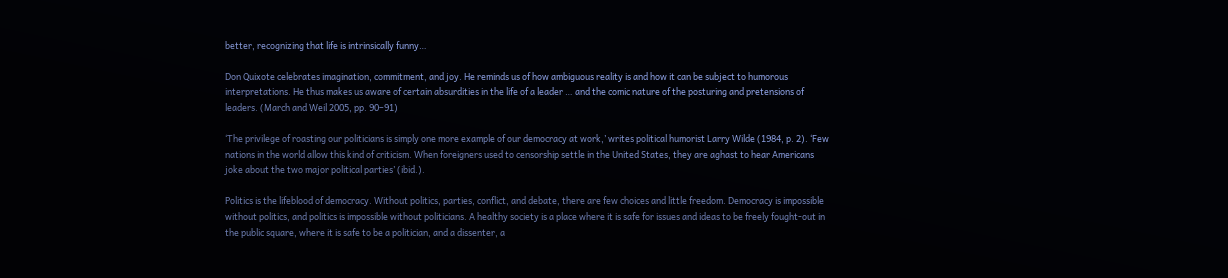better, recognizing that life is intrinsically funny…

Don Quixote celebrates imagination, commitment, and joy. He reminds us of how ambiguous reality is and how it can be subject to humorous interpretations. He thus makes us aware of certain absurdities in the life of a leader … and the comic nature of the posturing and pretensions of leaders. (March and Weil 2005, pp. 90–91)

‘The privilege of roasting our politicians is simply one more example of our democracy at work,’ writes political humorist Larry Wilde (1984, p. 2). ‘Few nations in the world allow this kind of criticism. When foreigners used to censorship settle in the United States, they are aghast to hear Americans joke about the two major political parties’ (ibid.).

Politics is the lifeblood of democracy. Without politics, parties, conflict, and debate, there are few choices and little freedom. Democracy is impossible without politics, and politics is impossible without politicians. A healthy society is a place where it is safe for issues and ideas to be freely fought-out in the public square, where it is safe to be a politician, and a dissenter, a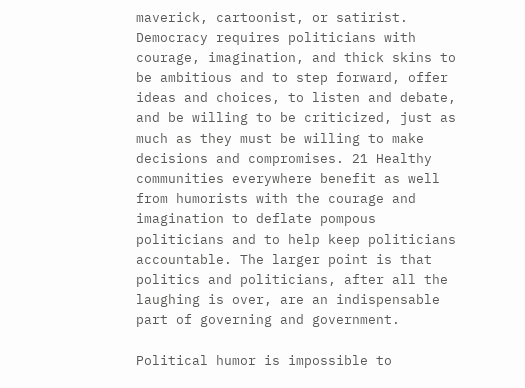maverick, cartoonist, or satirist. Democracy requires politicians with courage, imagination, and thick skins to be ambitious and to step forward, offer ideas and choices, to listen and debate, and be willing to be criticized, just as much as they must be willing to make decisions and compromises. 21 Healthy communities everywhere benefit as well from humorists with the courage and imagination to deflate pompous politicians and to help keep politicians accountable. The larger point is that politics and politicians, after all the laughing is over, are an indispensable part of governing and government.

Political humor is impossible to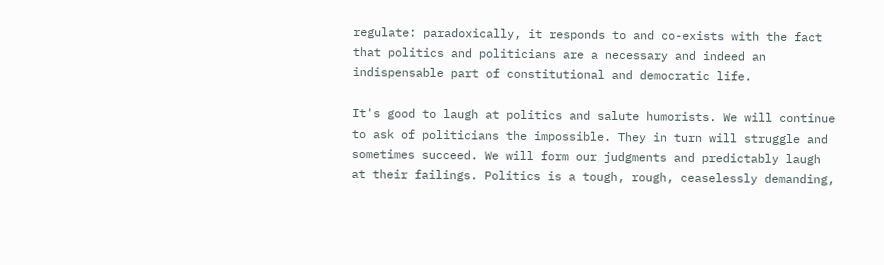regulate: paradoxically, it responds to and co-exists with the fact that politics and politicians are a necessary and indeed an indispensable part of constitutional and democratic life.

It's good to laugh at politics and salute humorists. We will continue to ask of politicians the impossible. They in turn will struggle and sometimes succeed. We will form our judgments and predictably laugh at their failings. Politics is a tough, rough, ceaselessly demanding,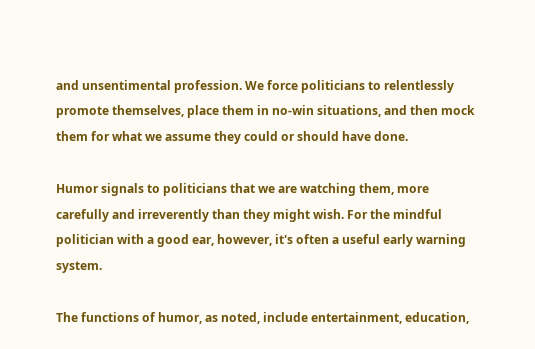and unsentimental profession. We force politicians to relentlessly promote themselves, place them in no-win situations, and then mock them for what we assume they could or should have done.

Humor signals to politicians that we are watching them, more carefully and irreverently than they might wish. For the mindful politician with a good ear, however, it's often a useful early warning system.

The functions of humor, as noted, include entertainment, education,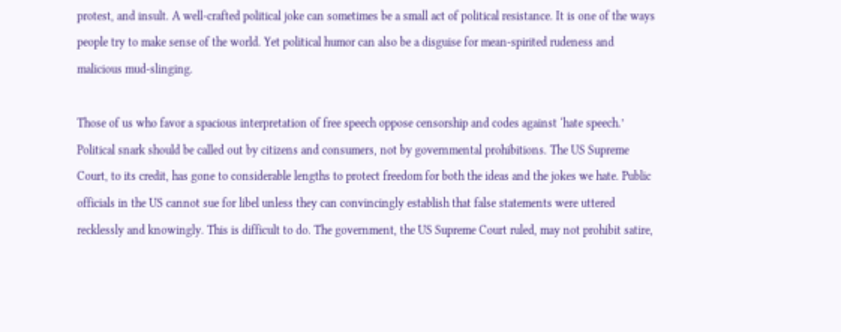protest, and insult. A well-crafted political joke can sometimes be a small act of political resistance. It is one of the ways people try to make sense of the world. Yet political humor can also be a disguise for mean-spirited rudeness and malicious mud-slinging.

Those of us who favor a spacious interpretation of free speech oppose censorship and codes against ‘hate speech.’ Political snark should be called out by citizens and consumers, not by governmental prohibitions. The US Supreme Court, to its credit, has gone to considerable lengths to protect freedom for both the ideas and the jokes we hate. Public officials in the US cannot sue for libel unless they can convincingly establish that false statements were uttered recklessly and knowingly. This is difficult to do. The government, the US Supreme Court ruled, may not prohibit satire,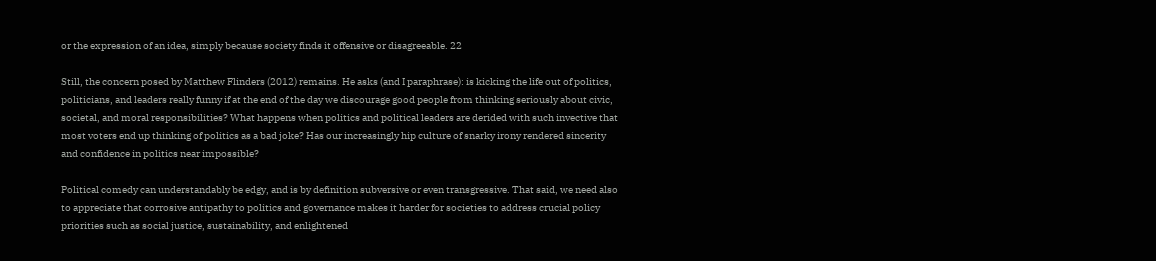or the expression of an idea, simply because society finds it offensive or disagreeable. 22

Still, the concern posed by Matthew Flinders (2012) remains. He asks (and I paraphrase): is kicking the life out of politics, politicians, and leaders really funny if at the end of the day we discourage good people from thinking seriously about civic, societal, and moral responsibilities? What happens when politics and political leaders are derided with such invective that most voters end up thinking of politics as a bad joke? Has our increasingly hip culture of snarky irony rendered sincerity and confidence in politics near impossible?

Political comedy can understandably be edgy, and is by definition subversive or even transgressive. That said, we need also to appreciate that corrosive antipathy to politics and governance makes it harder for societies to address crucial policy priorities such as social justice, sustainability, and enlightened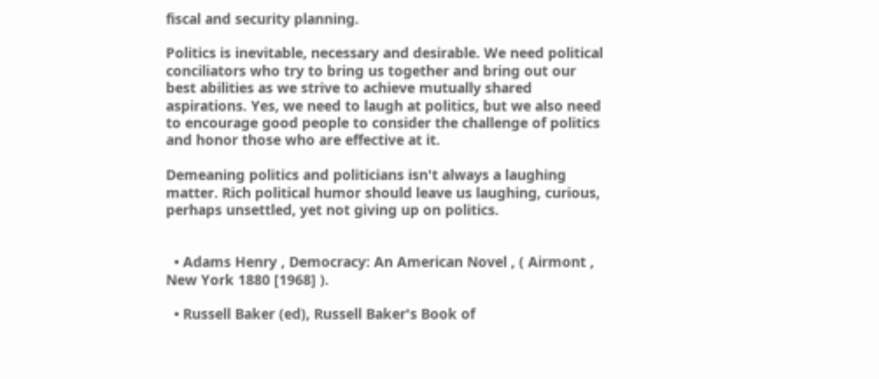fiscal and security planning.

Politics is inevitable, necessary and desirable. We need political conciliators who try to bring us together and bring out our best abilities as we strive to achieve mutually shared aspirations. Yes, we need to laugh at politics, but we also need to encourage good people to consider the challenge of politics and honor those who are effective at it.

Demeaning politics and politicians isn't always a laughing matter. Rich political humor should leave us laughing, curious, perhaps unsettled, yet not giving up on politics.


  • Adams Henry , Democracy: An American Novel , ( Airmont , New York 1880 [1968] ).

  • Russell Baker (ed), Russell Baker's Book of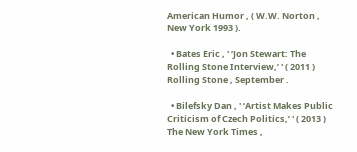American Humor , ( W.W. Norton , New York 1993 ).

  • Bates Eric , ' ‘Jon Stewart: The Rolling Stone Interview,’ ' ( 2011 ) Rolling Stone , September .

  • Bilefsky Dan , ' ‘Artist Makes Public Criticism of Czech Politics,’ ' ( 2013 ) The New York Times ,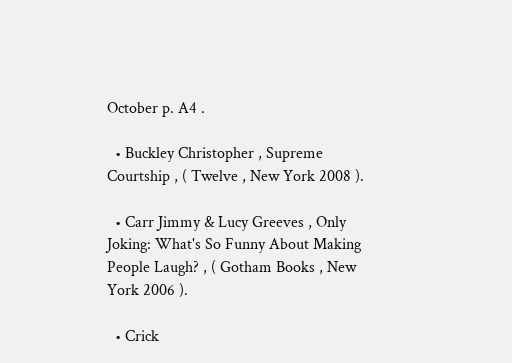October p. A4 .

  • Buckley Christopher , Supreme Courtship , ( Twelve , New York 2008 ).

  • Carr Jimmy & Lucy Greeves , Only Joking: What's So Funny About Making People Laugh? , ( Gotham Books , New York 2006 ).

  • Crick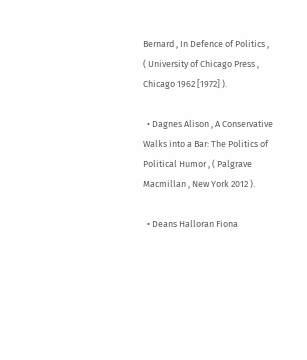Bernard , In Defence of Politics , ( University of Chicago Press , Chicago 1962 [1972] ).

  • Dagnes Alison , A Conservative Walks into a Bar: The Politics of Political Humor , ( Palgrave Macmillan , New York 2012 ).

  • Deans Halloran Fiona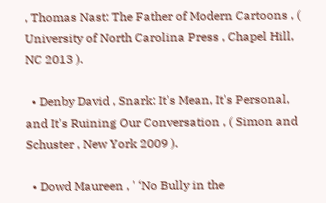, Thomas Nast: The Father of Modern Cartoons , ( University of North Carolina Press , Chapel Hill, NC 2013 ).

  • Denby David , Snark: It's Mean, It's Personal, and It's Ruining Our Conversation , ( Simon and Schuster , New York 2009 ).

  • Dowd Maureen , ' ‘No Bully in the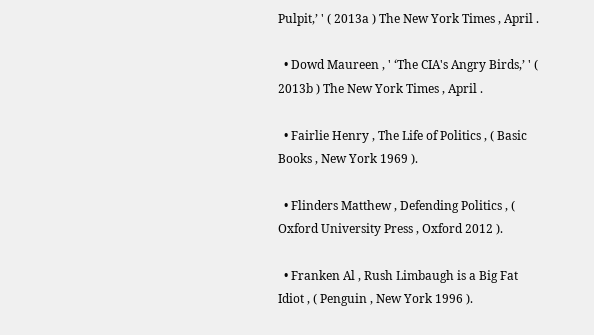Pulpit,’ ' ( 2013a ) The New York Times , April .

  • Dowd Maureen , ' ‘The CIA's Angry Birds,’ ' ( 2013b ) The New York Times , April .

  • Fairlie Henry , The Life of Politics , ( Basic Books , New York 1969 ).

  • Flinders Matthew , Defending Politics , ( Oxford University Press , Oxford 2012 ).

  • Franken Al , Rush Limbaugh is a Big Fat Idiot , ( Penguin , New York 1996 ).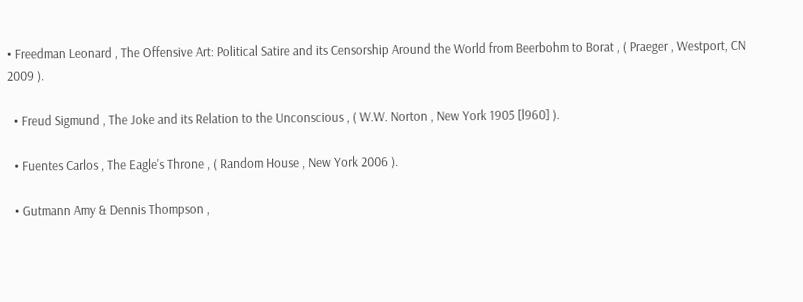• Freedman Leonard , The Offensive Art: Political Satire and its Censorship Around the World from Beerbohm to Borat , ( Praeger , Westport, CN 2009 ).

  • Freud Sigmund , The Joke and its Relation to the Unconscious , ( W.W. Norton , New York 1905 [l960] ).

  • Fuentes Carlos , The Eagle's Throne , ( Random House , New York 2006 ).

  • Gutmann Amy & Dennis Thompson ,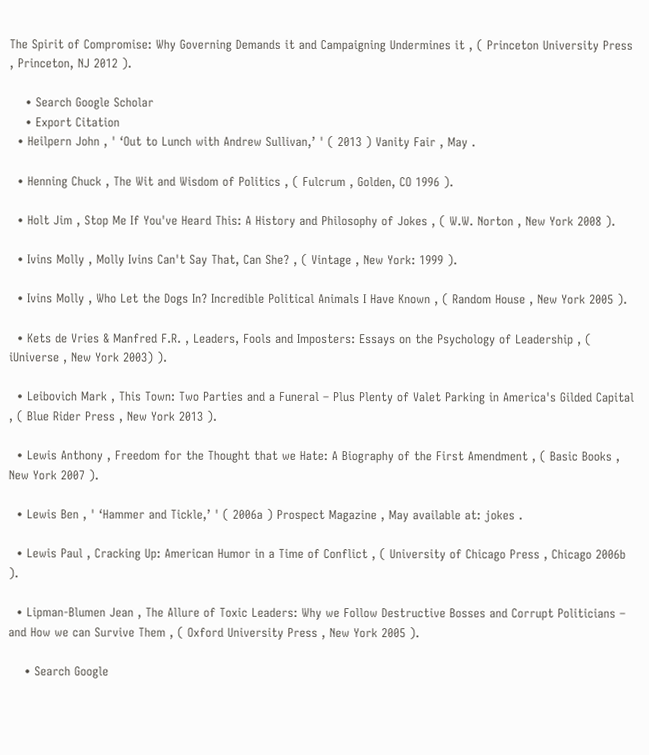The Spirit of Compromise: Why Governing Demands it and Campaigning Undermines it , ( Princeton University Press , Princeton, NJ 2012 ).

    • Search Google Scholar
    • Export Citation
  • Heilpern John , ' ‘Out to Lunch with Andrew Sullivan,’ ' ( 2013 ) Vanity Fair , May .

  • Henning Chuck , The Wit and Wisdom of Politics , ( Fulcrum , Golden, CO 1996 ).

  • Holt Jim , Stop Me If You've Heard This: A History and Philosophy of Jokes , ( W.W. Norton , New York 2008 ).

  • Ivins Molly , Molly Ivins Can't Say That, Can She? , ( Vintage , New York: 1999 ).

  • Ivins Molly , Who Let the Dogs In? Incredible Political Animals I Have Known , ( Random House , New York 2005 ).

  • Kets de Vries & Manfred F.R. , Leaders, Fools and Imposters: Essays on the Psychology of Leadership , ( iUniverse , New York 2003) ).

  • Leibovich Mark , This Town: Two Parties and a Funeral – Plus Plenty of Valet Parking in America's Gilded Capital , ( Blue Rider Press , New York 2013 ).

  • Lewis Anthony , Freedom for the Thought that we Hate: A Biography of the First Amendment , ( Basic Books , New York 2007 ).

  • Lewis Ben , ' ‘Hammer and Tickle,’ ' ( 2006a ) Prospect Magazine , May available at: jokes .

  • Lewis Paul , Cracking Up: American Humor in a Time of Conflict , ( University of Chicago Press , Chicago 2006b ).

  • Lipman-Blumen Jean , The Allure of Toxic Leaders: Why we Follow Destructive Bosses and Corrupt Politicians – and How we can Survive Them , ( Oxford University Press , New York 2005 ).

    • Search Google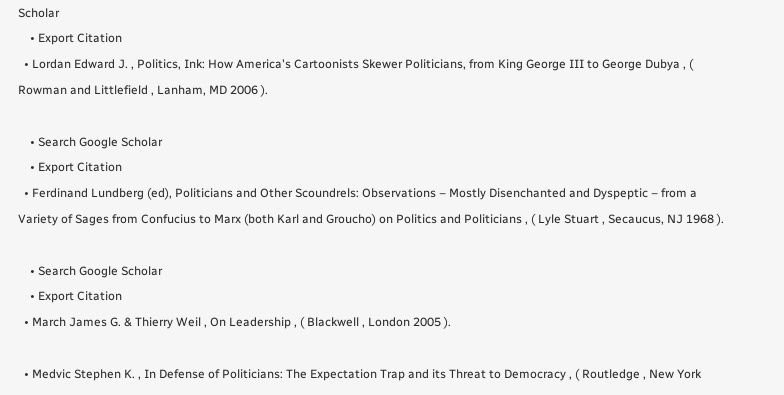Scholar
    • Export Citation
  • Lordan Edward J. , Politics, Ink: How America's Cartoonists Skewer Politicians, from King George III to George Dubya , ( Rowman and Littlefield , Lanham, MD 2006 ).

    • Search Google Scholar
    • Export Citation
  • Ferdinand Lundberg (ed), Politicians and Other Scoundrels: Observations – Mostly Disenchanted and Dyspeptic – from a Variety of Sages from Confucius to Marx (both Karl and Groucho) on Politics and Politicians , ( Lyle Stuart , Secaucus, NJ 1968 ).

    • Search Google Scholar
    • Export Citation
  • March James G. & Thierry Weil , On Leadership , ( Blackwell , London 2005 ).

  • Medvic Stephen K. , In Defense of Politicians: The Expectation Trap and its Threat to Democracy , ( Routledge , New York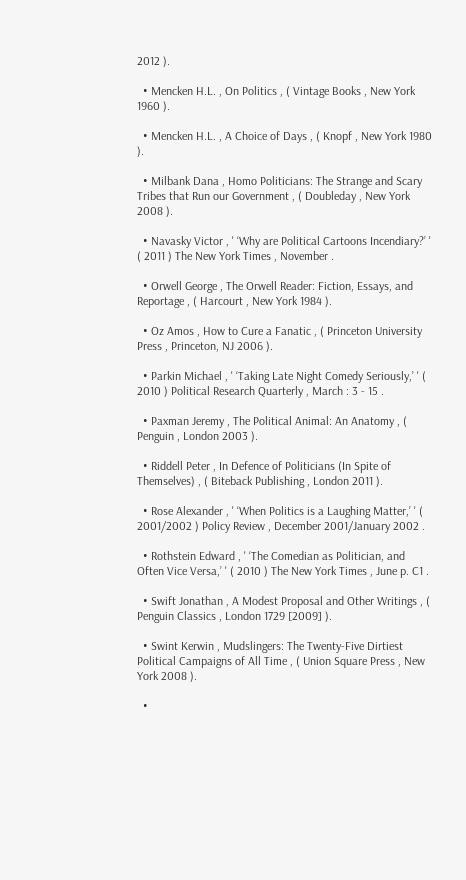2012 ).

  • Mencken H.L. , On Politics , ( Vintage Books , New York 1960 ).

  • Mencken H.L. , A Choice of Days , ( Knopf , New York 1980 ).

  • Milbank Dana , Homo Politicians: The Strange and Scary Tribes that Run our Government , ( Doubleday , New York 2008 ).

  • Navasky Victor , ' ‘Why are Political Cartoons Incendiary?’ ' ( 2011 ) The New York Times , November .

  • Orwell George , The Orwell Reader: Fiction, Essays, and Reportage , ( Harcourt , New York 1984 ).

  • Oz Amos , How to Cure a Fanatic , ( Princeton University Press , Princeton, NJ 2006 ).

  • Parkin Michael , ' ‘Taking Late Night Comedy Seriously,’ ' ( 2010 ) Political Research Quarterly , March : 3 - 15 .

  • Paxman Jeremy , The Political Animal: An Anatomy , ( Penguin , London 2003 ).

  • Riddell Peter , In Defence of Politicians (In Spite of Themselves) , ( Biteback Publishing , London 2011 ).

  • Rose Alexander , ' ‘When Politics is a Laughing Matter,’ ' ( 2001/2002 ) Policy Review , December 2001/January 2002 .

  • Rothstein Edward , ' ‘The Comedian as Politician, and Often Vice Versa,’ ' ( 2010 ) The New York Times , June p. C1 .

  • Swift Jonathan , A Modest Proposal and Other Writings , ( Penguin Classics , London 1729 [2009] ).

  • Swint Kerwin , Mudslingers: The Twenty-Five Dirtiest Political Campaigns of All Time , ( Union Square Press , New York 2008 ).

  •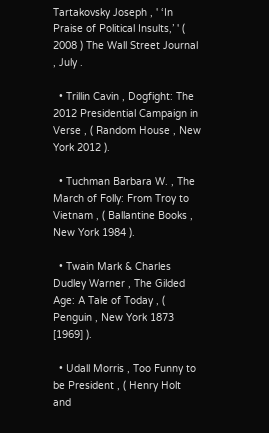Tartakovsky Joseph , ' ‘In Praise of Political Insults,’ ' ( 2008 ) The Wall Street Journal , July .

  • Trillin Cavin , Dogfight: The 2012 Presidential Campaign in Verse , ( Random House , New York 2012 ).

  • Tuchman Barbara W. , The March of Folly: From Troy to Vietnam , ( Ballantine Books , New York 1984 ).

  • Twain Mark & Charles Dudley Warner , The Gilded Age: A Tale of Today , ( Penguin , New York 1873 [1969] ).

  • Udall Morris , Too Funny to be President , ( Henry Holt and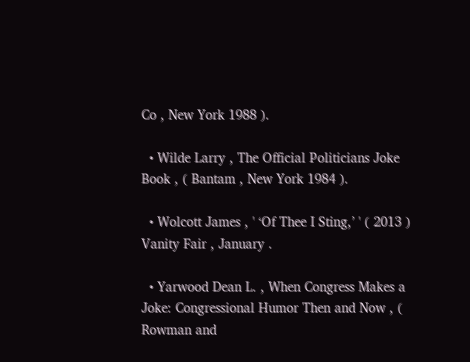Co , New York 1988 ).

  • Wilde Larry , The Official Politicians Joke Book , ( Bantam , New York 1984 ).

  • Wolcott James , ' ‘Of Thee I Sting,’ ' ( 2013 ) Vanity Fair , January .

  • Yarwood Dean L. , When Congress Makes a Joke: Congressional Humor Then and Now , ( Rowman and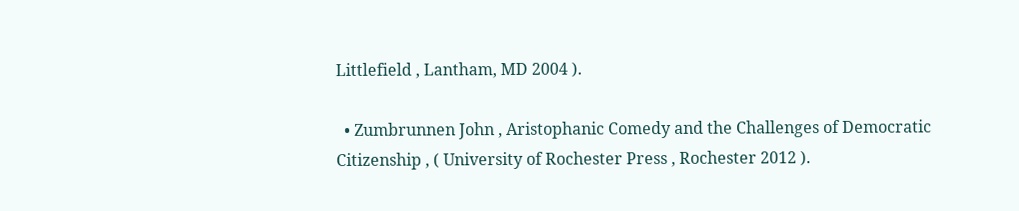Littlefield , Lantham, MD 2004 ).

  • Zumbrunnen John , Aristophanic Comedy and the Challenges of Democratic Citizenship , ( University of Rochester Press , Rochester 2012 ).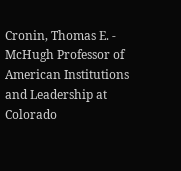Cronin, Thomas E. - McHugh Professor of American Institutions and Leadership at Colorado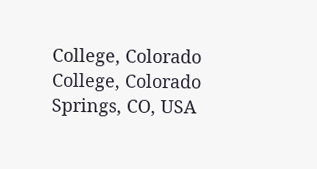College, Colorado College, Colorado Springs, CO, USA